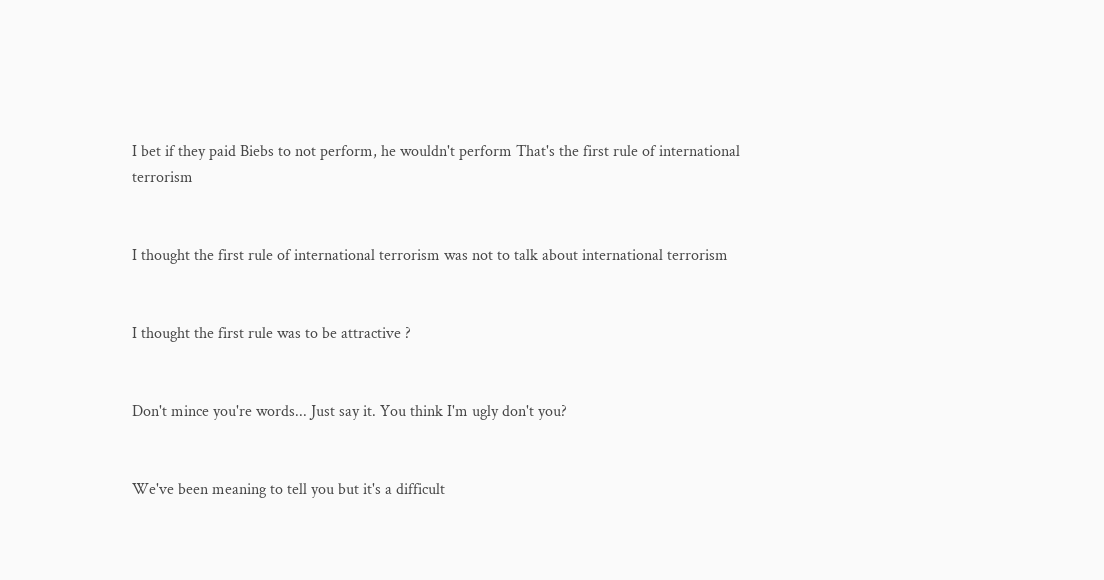I bet if they paid Biebs to not perform, he wouldn't perform That's the first rule of international terrorism


I thought the first rule of international terrorism was not to talk about international terrorism


I thought the first rule was to be attractive ?


Don't mince you're words... Just say it. You think I'm ugly don't you?


We've been meaning to tell you but it's a difficult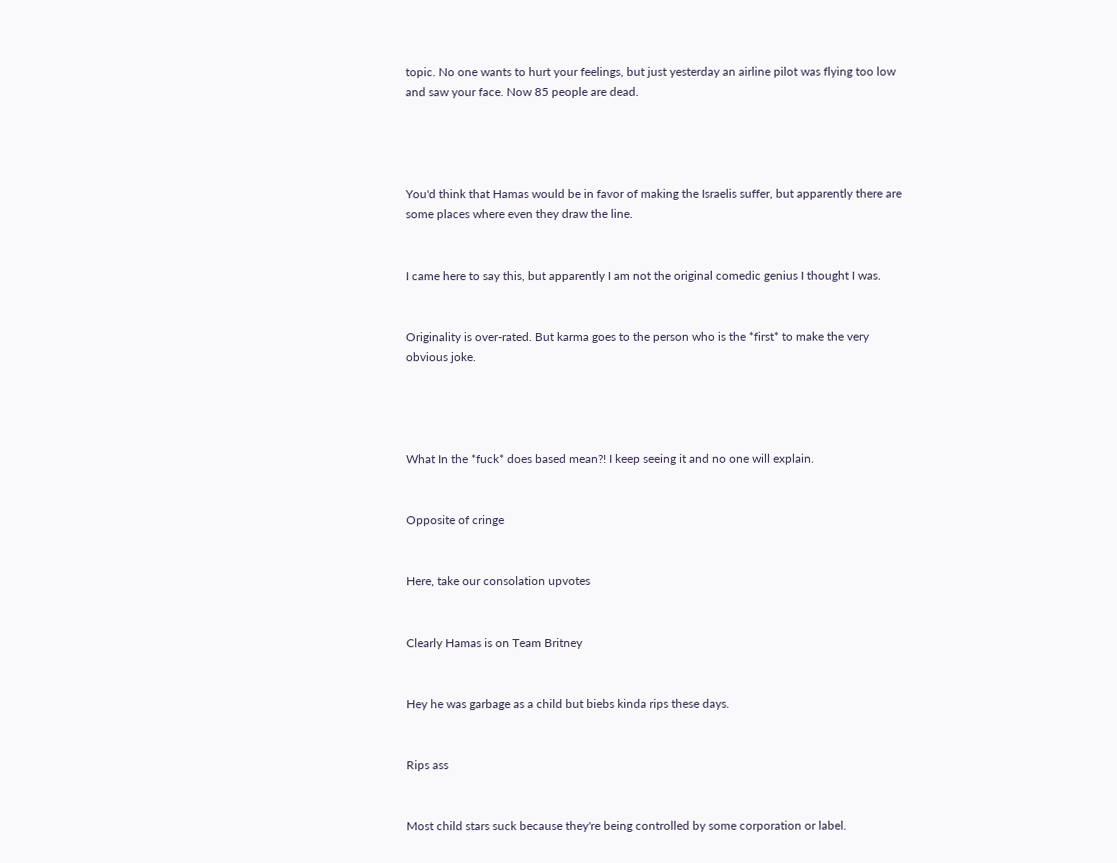topic. No one wants to hurt your feelings, but just yesterday an airline pilot was flying too low and saw your face. Now 85 people are dead.




You'd think that Hamas would be in favor of making the Israelis suffer, but apparently there are some places where even they draw the line.


I came here to say this, but apparently I am not the original comedic genius I thought I was.


Originality is over-rated. But karma goes to the person who is the *first* to make the very obvious joke.




What In the *fuck* does based mean?! I keep seeing it and no one will explain.


Opposite of cringe


Here, take our consolation upvotes


Clearly Hamas is on Team Britney


Hey he was garbage as a child but biebs kinda rips these days.


Rips ass


Most child stars suck because they're being controlled by some corporation or label.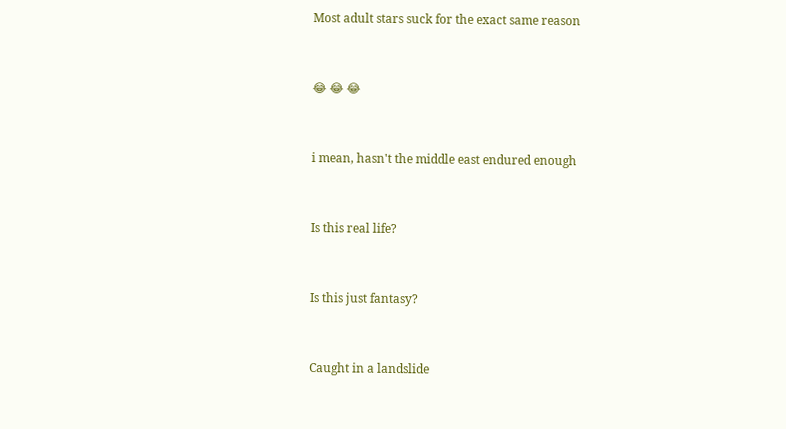Most adult stars suck for the exact same reason


😂 😂 😂


i mean, hasn't the middle east endured enough


Is this real life?


Is this just fantasy?


Caught in a landslide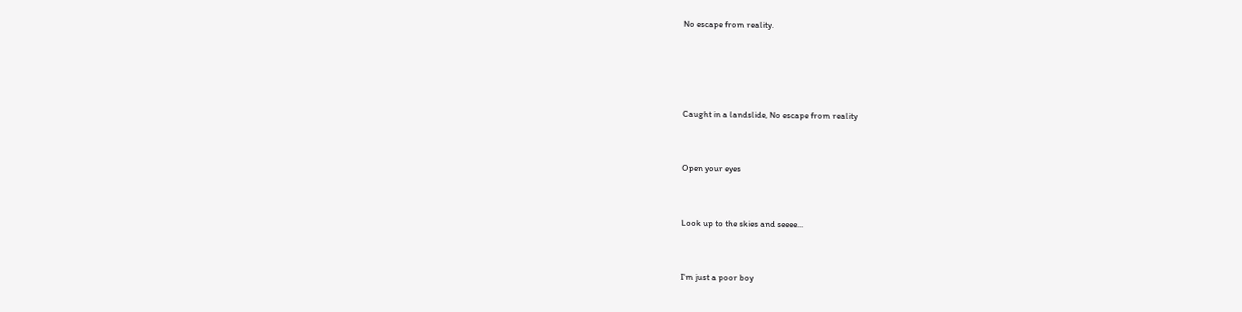No escape from reality.




Caught in a landslide, No escape from reality


Open your eyes


Look up to the skies and seeee...


I'm just a poor boy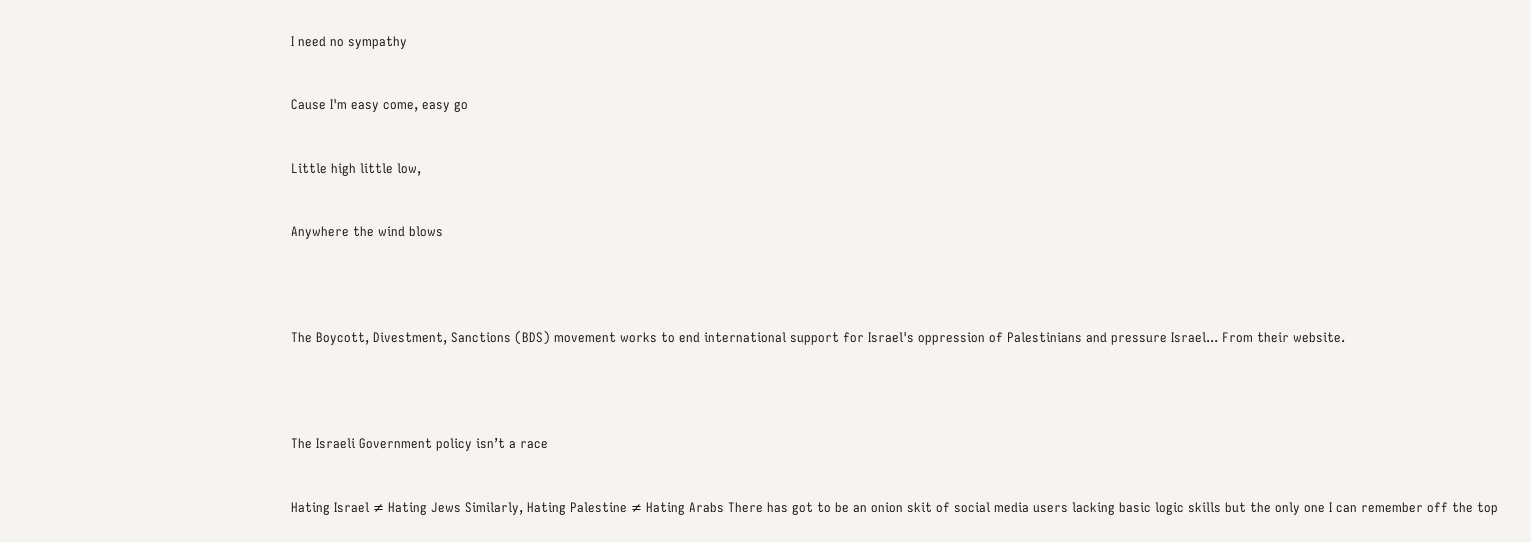I need no sympathy


Cause I'm easy come, easy go


Little high little low,


Anywhere the wind blows




The Boycott, Divestment, Sanctions (BDS) movement works to end international support for Israel's oppression of Palestinians and pressure Israel... From their website.




The Israeli Government policy isn’t a race


Hating Israel ≠ Hating Jews Similarly, Hating Palestine ≠ Hating Arabs There has got to be an onion skit of social media users lacking basic logic skills but the only one I can remember off the top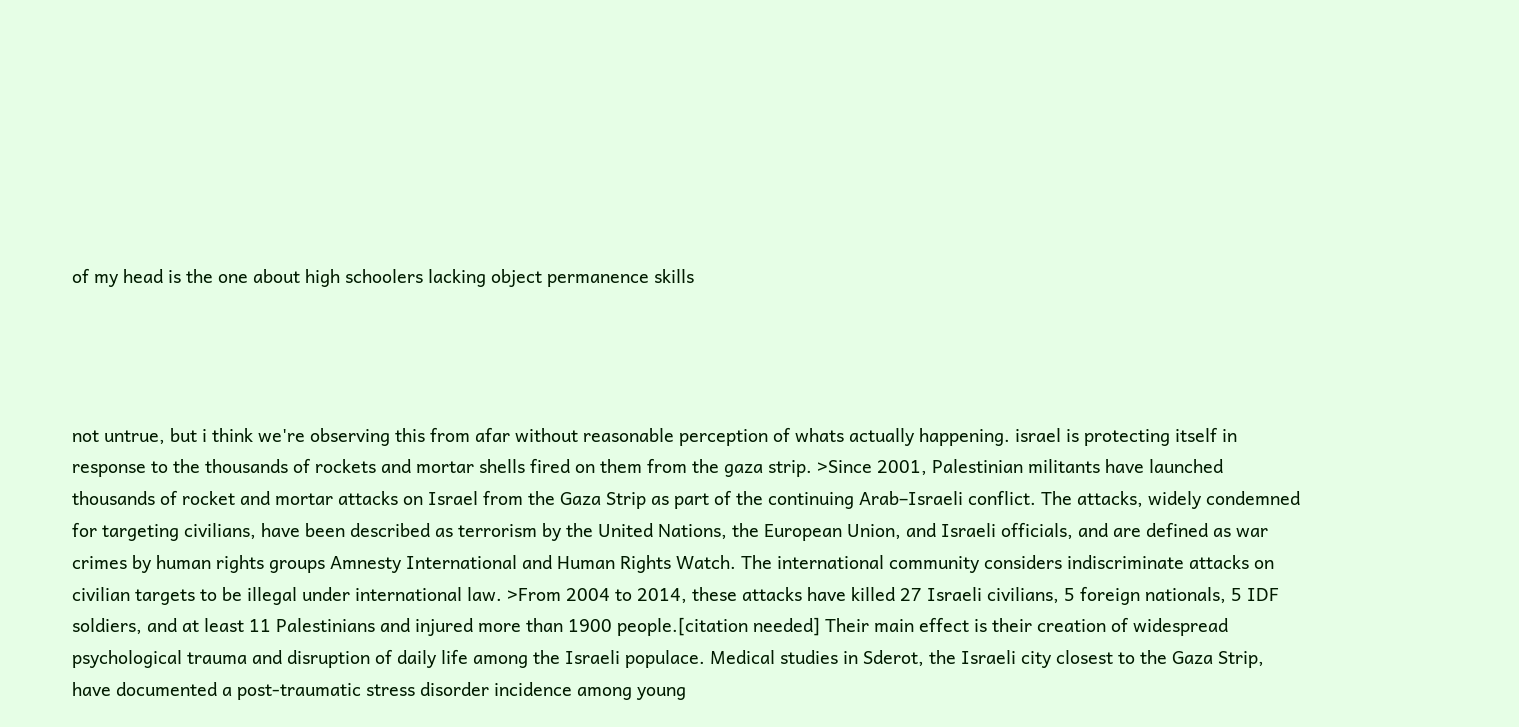of my head is the one about high schoolers lacking object permanence skills




not untrue, but i think we're observing this from afar without reasonable perception of whats actually happening. israel is protecting itself in response to the thousands of rockets and mortar shells fired on them from the gaza strip. >Since 2001, Palestinian militants have launched thousands of rocket and mortar attacks on Israel from the Gaza Strip as part of the continuing Arab–Israeli conflict. The attacks, widely condemned for targeting civilians, have been described as terrorism by the United Nations, the European Union, and Israeli officials, and are defined as war crimes by human rights groups Amnesty International and Human Rights Watch. The international community considers indiscriminate attacks on civilian targets to be illegal under international law. >From 2004 to 2014, these attacks have killed 27 Israeli civilians, 5 foreign nationals, 5 IDF soldiers, and at least 11 Palestinians and injured more than 1900 people.[citation needed] Their main effect is their creation of widespread psychological trauma and disruption of daily life among the Israeli populace. Medical studies in Sderot, the Israeli city closest to the Gaza Strip, have documented a post-traumatic stress disorder incidence among young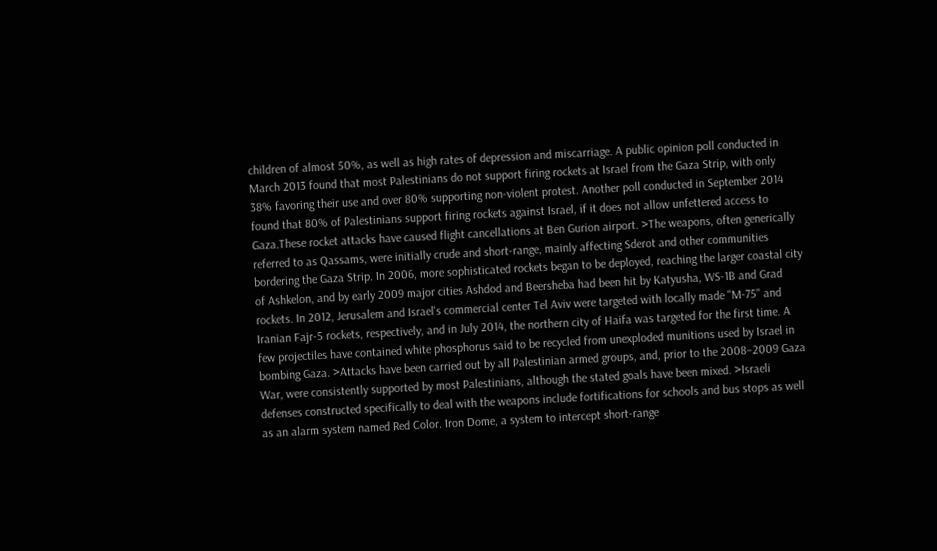children of almost 50%, as well as high rates of depression and miscarriage. A public opinion poll conducted in March 2013 found that most Palestinians do not support firing rockets at Israel from the Gaza Strip, with only 38% favoring their use and over 80% supporting non-violent protest. Another poll conducted in September 2014 found that 80% of Palestinians support firing rockets against Israel, if it does not allow unfettered access to Gaza.These rocket attacks have caused flight cancellations at Ben Gurion airport. >The weapons, often generically referred to as Qassams, were initially crude and short-range, mainly affecting Sderot and other communities bordering the Gaza Strip. In 2006, more sophisticated rockets began to be deployed, reaching the larger coastal city of Ashkelon, and by early 2009 major cities Ashdod and Beersheba had been hit by Katyusha, WS-1B and Grad rockets. In 2012, Jerusalem and Israel's commercial center Tel Aviv were targeted with locally made "M-75" and Iranian Fajr-5 rockets, respectively, and in July 2014, the northern city of Haifa was targeted for the first time. A few projectiles have contained white phosphorus said to be recycled from unexploded munitions used by Israel in bombing Gaza. >Attacks have been carried out by all Palestinian armed groups, and, prior to the 2008–2009 Gaza War, were consistently supported by most Palestinians, although the stated goals have been mixed. >Israeli defenses constructed specifically to deal with the weapons include fortifications for schools and bus stops as well as an alarm system named Red Color. Iron Dome, a system to intercept short-range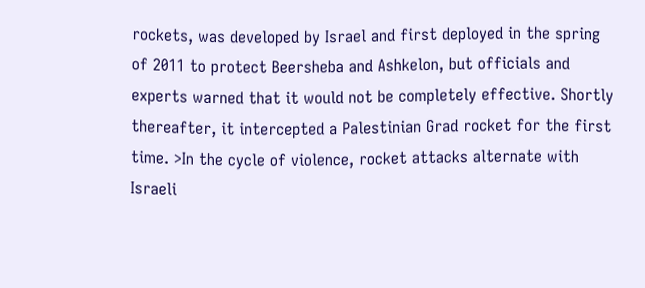rockets, was developed by Israel and first deployed in the spring of 2011 to protect Beersheba and Ashkelon, but officials and experts warned that it would not be completely effective. Shortly thereafter, it intercepted a Palestinian Grad rocket for the first time. >In the cycle of violence, rocket attacks alternate with Israeli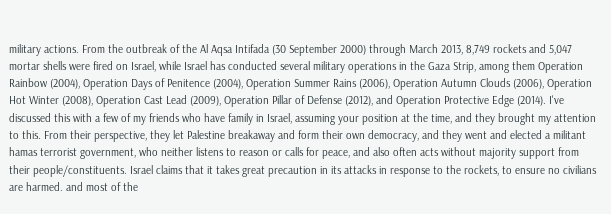military actions. From the outbreak of the Al Aqsa Intifada (30 September 2000) through March 2013, 8,749 rockets and 5,047 mortar shells were fired on Israel, while Israel has conducted several military operations in the Gaza Strip, among them Operation Rainbow (2004), Operation Days of Penitence (2004), Operation Summer Rains (2006), Operation Autumn Clouds (2006), Operation Hot Winter (2008), Operation Cast Lead (2009), Operation Pillar of Defense (2012), and Operation Protective Edge (2014). I've discussed this with a few of my friends who have family in Israel, assuming your position at the time, and they brought my attention to this. From their perspective, they let Palestine breakaway and form their own democracy, and they went and elected a militant hamas terrorist government, who neither listens to reason or calls for peace, and also often acts without majority support from their people/constituents. Israel claims that it takes great precaution in its attacks in response to the rockets, to ensure no civilians are harmed. and most of the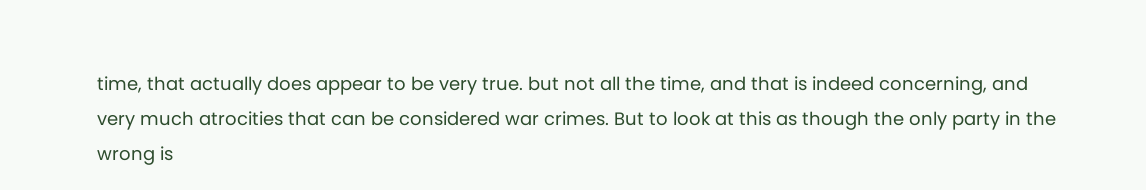time, that actually does appear to be very true. but not all the time, and that is indeed concerning, and very much atrocities that can be considered war crimes. But to look at this as though the only party in the wrong is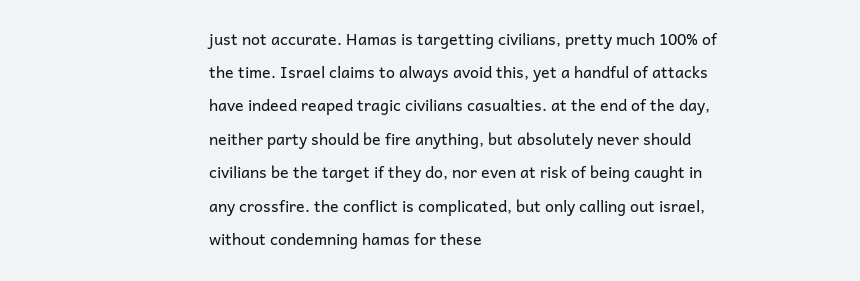just not accurate. Hamas is targetting civilians, pretty much 100% of the time. Israel claims to always avoid this, yet a handful of attacks have indeed reaped tragic civilians casualties. at the end of the day, neither party should be fire anything, but absolutely never should civilians be the target if they do, nor even at risk of being caught in any crossfire. the conflict is complicated, but only calling out israel, without condemning hamas for these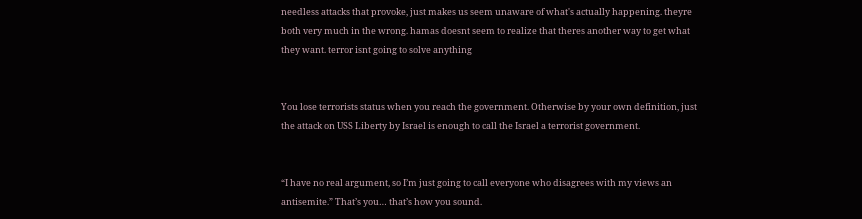needless attacks that provoke, just makes us seem unaware of what's actually happening. theyre both very much in the wrong. hamas doesnt seem to realize that theres another way to get what they want. terror isnt going to solve anything


You lose terrorists status when you reach the government. Otherwise by your own definition, just the attack on USS Liberty by Israel is enough to call the Israel a terrorist government.


“I have no real argument, so I’m just going to call everyone who disagrees with my views an antisemite.” That’s you… that’s how you sound.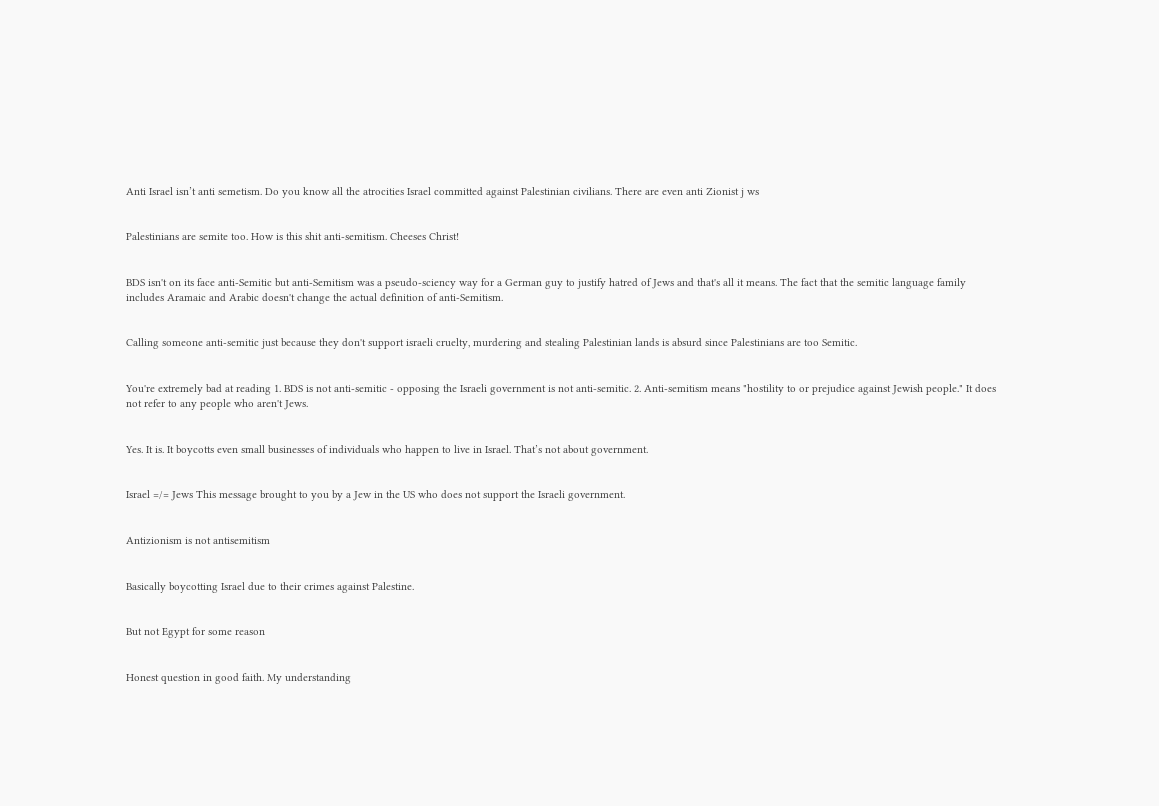Anti Israel isn’t anti semetism. Do you know all the atrocities Israel committed against Palestinian civilians. There are even anti Zionist j ws


Palestinians are semite too. How is this shit anti-semitism. Cheeses Christ!


BDS isn't on its face anti-Semitic but anti-Semitism was a pseudo-sciency way for a German guy to justify hatred of Jews and that's all it means. The fact that the semitic language family includes Aramaic and Arabic doesn't change the actual definition of anti-Semitism.


Calling someone anti-semitic just because they don't support israeli cruelty, murdering and stealing Palestinian lands is absurd since Palestinians are too Semitic.


You're extremely bad at reading 1. BDS is not anti-semitic - opposing the Israeli government is not anti-semitic. 2. Anti-semitism means "hostility to or prejudice against Jewish people." It does not refer to any people who aren't Jews.


Yes. It is. It boycotts even small businesses of individuals who happen to live in Israel. That’s not about government.


Israel =/= Jews This message brought to you by a Jew in the US who does not support the Israeli government.


Antizionism is not antisemitism


Basically boycotting Israel due to their crimes against Palestine.


But not Egypt for some reason


Honest question in good faith. My understanding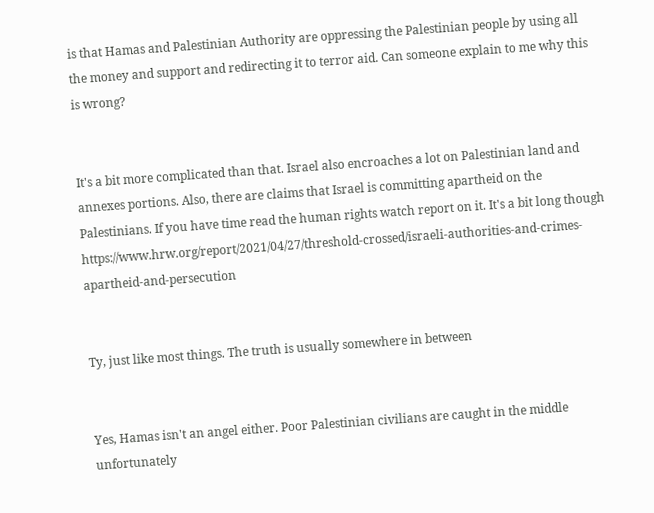is that Hamas and Palestinian Authority are oppressing the Palestinian people by using all the money and support and redirecting it to terror aid. Can someone explain to me why this is wrong?


It's a bit more complicated than that. Israel also encroaches a lot on Palestinian land and annexes portions. Also, there are claims that Israel is committing apartheid on the Palestinians. If you have time read the human rights watch report on it. It's a bit long though https://www.hrw.org/report/2021/04/27/threshold-crossed/israeli-authorities-and-crimes-apartheid-and-persecution


Ty, just like most things. The truth is usually somewhere in between


Yes, Hamas isn't an angel either. Poor Palestinian civilians are caught in the middle unfortunately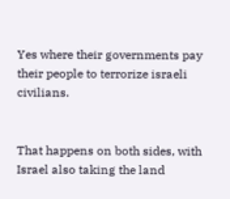Yes where their governments pay their people to terrorize israeli civilians.


That happens on both sides, with Israel also taking the land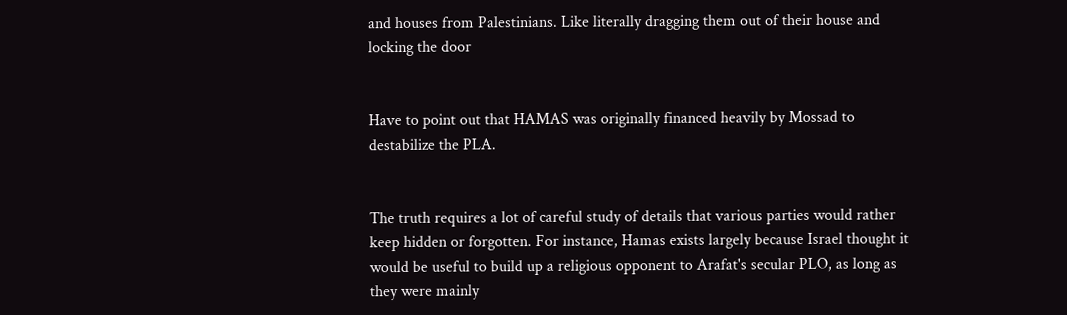and houses from Palestinians. Like literally dragging them out of their house and locking the door


Have to point out that HAMAS was originally financed heavily by Mossad to destabilize the PLA.


The truth requires a lot of careful study of details that various parties would rather keep hidden or forgotten. For instance, Hamas exists largely because Israel thought it would be useful to build up a religious opponent to Arafat's secular PLO, as long as they were mainly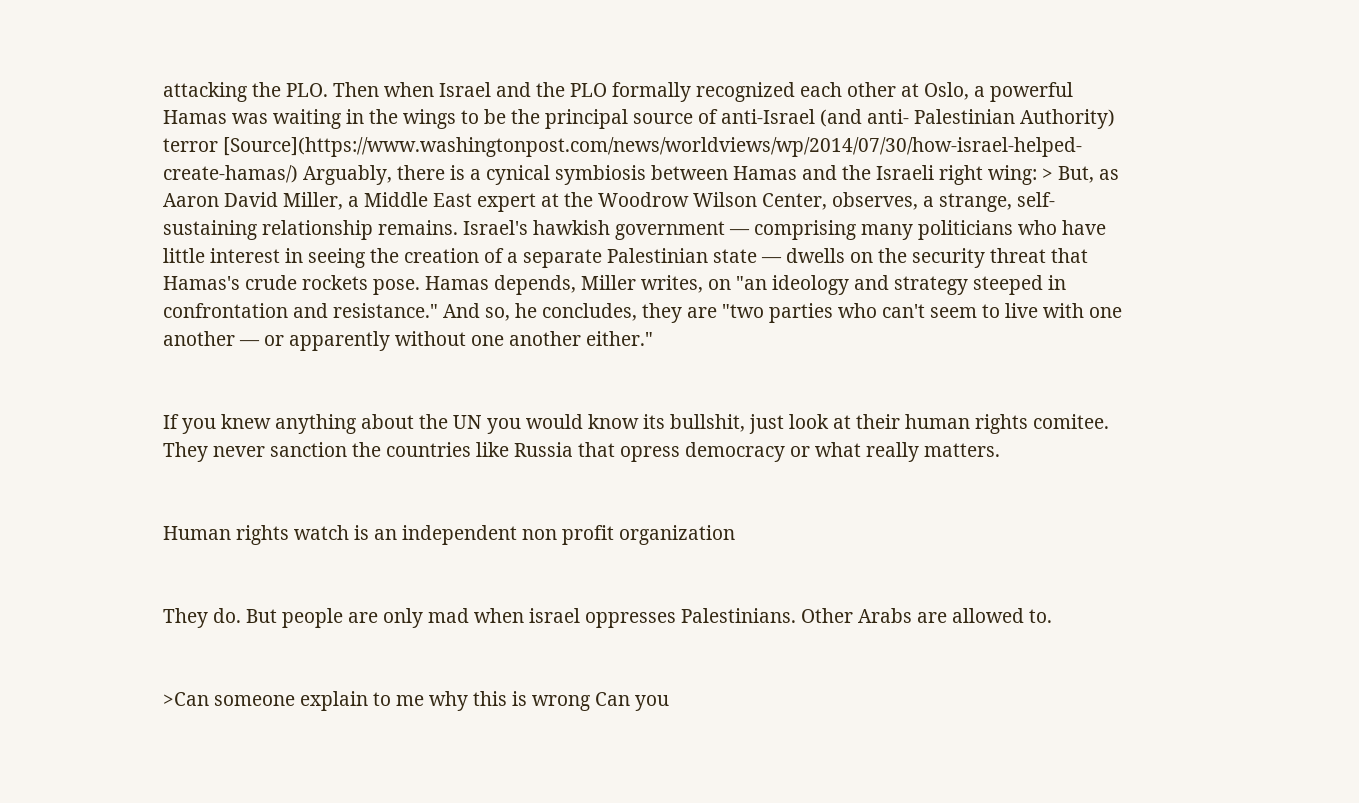attacking the PLO. Then when Israel and the PLO formally recognized each other at Oslo, a powerful Hamas was waiting in the wings to be the principal source of anti-Israel (and anti- Palestinian Authority) terror [Source](https://www.washingtonpost.com/news/worldviews/wp/2014/07/30/how-israel-helped-create-hamas/) Arguably, there is a cynical symbiosis between Hamas and the Israeli right wing: > But, as Aaron David Miller, a Middle East expert at the Woodrow Wilson Center, observes, a strange, self-sustaining relationship remains. Israel's hawkish government — comprising many politicians who have little interest in seeing the creation of a separate Palestinian state — dwells on the security threat that Hamas's crude rockets pose. Hamas depends, Miller writes, on "an ideology and strategy steeped in confrontation and resistance." And so, he concludes, they are "two parties who can't seem to live with one another — or apparently without one another either."


If you knew anything about the UN you would know its bullshit, just look at their human rights comitee. They never sanction the countries like Russia that opress democracy or what really matters.


Human rights watch is an independent non profit organization


They do. But people are only mad when israel oppresses Palestinians. Other Arabs are allowed to.


>Can someone explain to me why this is wrong Can you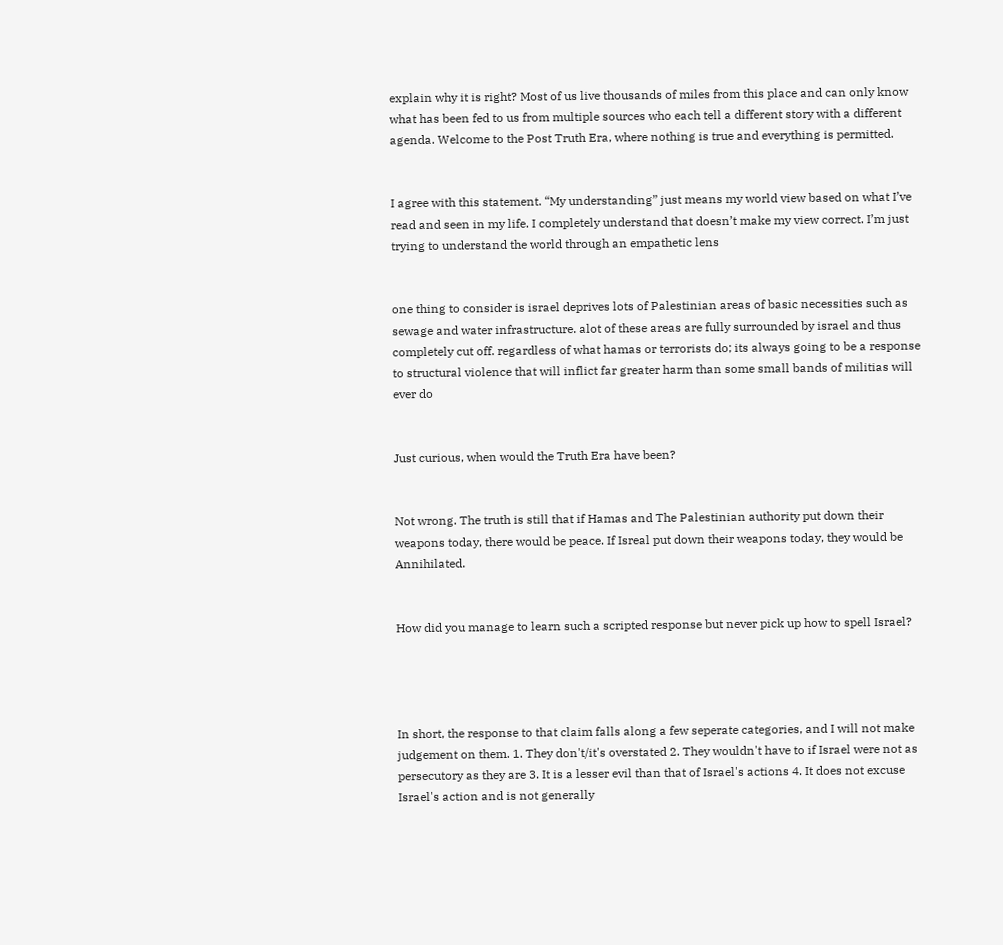explain why it is right? Most of us live thousands of miles from this place and can only know what has been fed to us from multiple sources who each tell a different story with a different agenda. Welcome to the Post Truth Era, where nothing is true and everything is permitted.


I agree with this statement. “My understanding” just means my world view based on what I’ve read and seen in my life. I completely understand that doesn’t make my view correct. I’m just trying to understand the world through an empathetic lens


one thing to consider is israel deprives lots of Palestinian areas of basic necessities such as sewage and water infrastructure. alot of these areas are fully surrounded by israel and thus completely cut off. regardless of what hamas or terrorists do; its always going to be a response to structural violence that will inflict far greater harm than some small bands of militias will ever do


Just curious, when would the Truth Era have been?


Not wrong. The truth is still that if Hamas and The Palestinian authority put down their weapons today, there would be peace. If Isreal put down their weapons today, they would be Annihilated.


How did you manage to learn such a scripted response but never pick up how to spell Israel?




In short, the response to that claim falls along a few seperate categories, and I will not make judgement on them. 1. They don't/it's overstated 2. They wouldn't have to if Israel were not as persecutory as they are 3. It is a lesser evil than that of Israel's actions 4. It does not excuse Israel's action and is not generally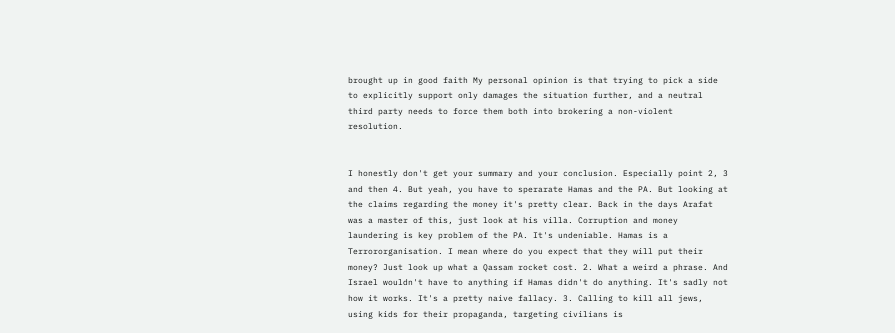brought up in good faith My personal opinion is that trying to pick a side to explicitly support only damages the situation further, and a neutral third party needs to force them both into brokering a non-violent resolution.


I honestly don't get your summary and your conclusion. Especially point 2, 3 and then 4. But yeah, you have to sperarate Hamas and the PA. But looking at the claims regarding the money it's pretty clear. Back in the days Arafat was a master of this, just look at his villa. Corruption and money laundering is key problem of the PA. It's undeniable. Hamas is a Terrororganisation. I mean where do you expect that they will put their money? Just look up what a Qassam rocket cost. 2. What a weird a phrase. And Israel wouldn't have to anything if Hamas didn't do anything. It's sadly not how it works. It's a pretty naive fallacy. 3. Calling to kill all jews, using kids for their propaganda, targeting civilians is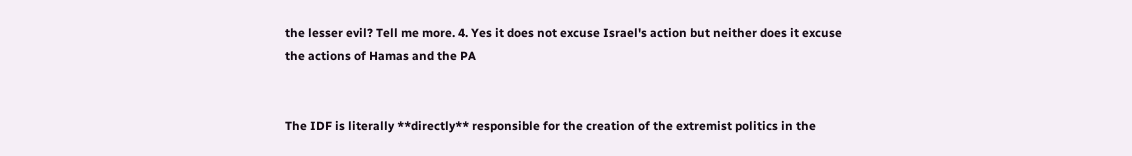the lesser evil? Tell me more. 4. Yes it does not excuse Israel's action but neither does it excuse the actions of Hamas and the PA


The IDF is literally **directly** responsible for the creation of the extremist politics in the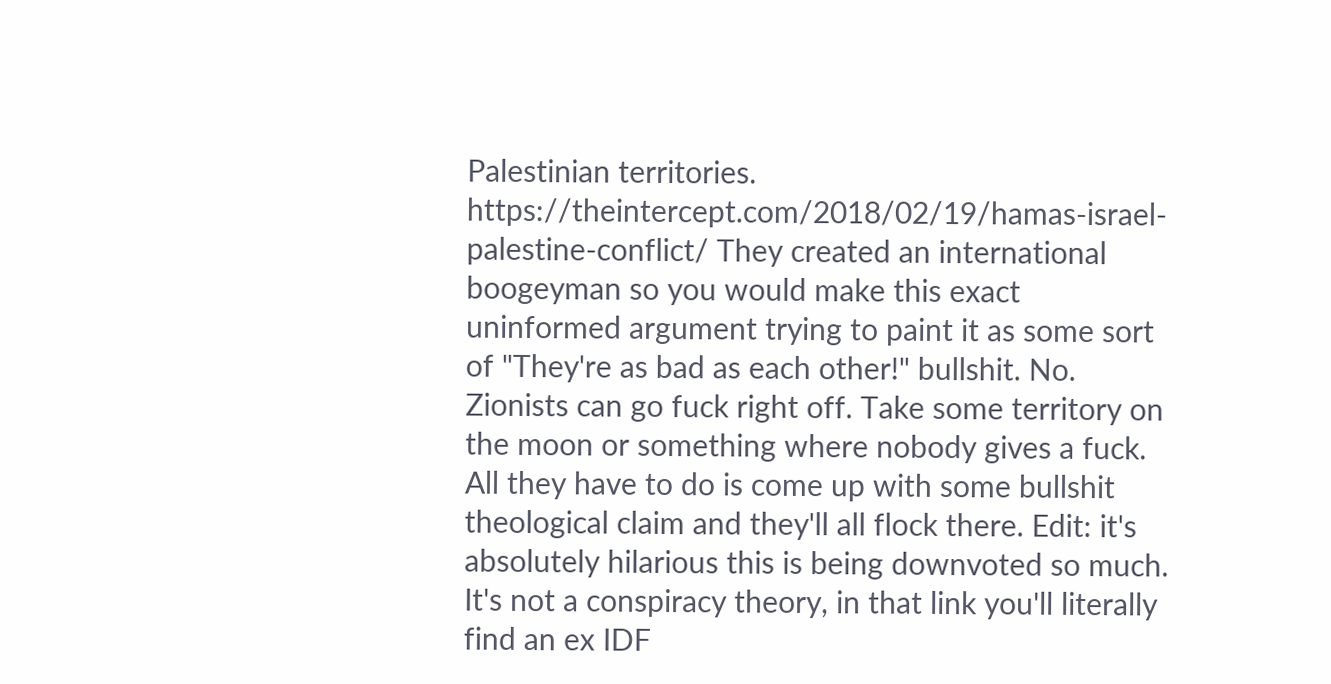Palestinian territories. https://theintercept.com/2018/02/19/hamas-israel-palestine-conflict/ They created an international boogeyman so you would make this exact uninformed argument trying to paint it as some sort of "They're as bad as each other!" bullshit. No. Zionists can go fuck right off. Take some territory on the moon or something where nobody gives a fuck. All they have to do is come up with some bullshit theological claim and they'll all flock there. Edit: it's absolutely hilarious this is being downvoted so much. It's not a conspiracy theory, in that link you'll literally find an ex IDF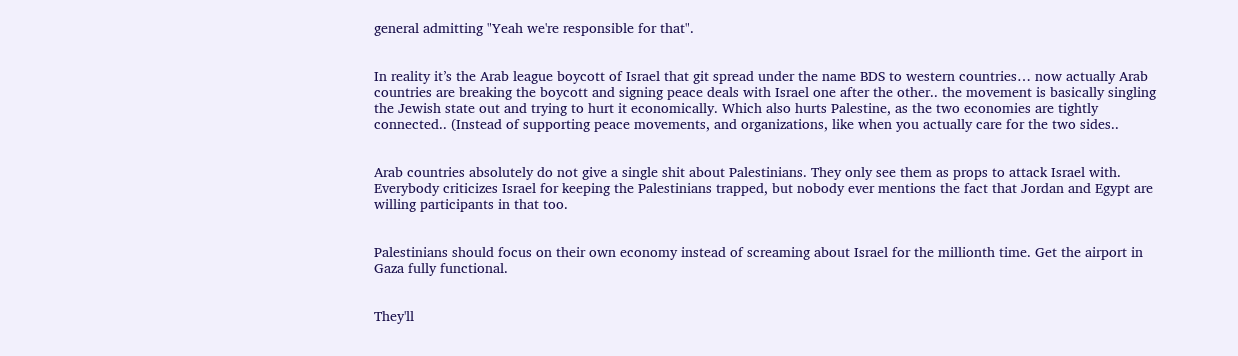general admitting "Yeah we're responsible for that".


In reality it’s the Arab league boycott of Israel that git spread under the name BDS to western countries… now actually Arab countries are breaking the boycott and signing peace deals with Israel one after the other.. the movement is basically singling the Jewish state out and trying to hurt it economically. Which also hurts Palestine, as the two economies are tightly connected.. (Instead of supporting peace movements, and organizations, like when you actually care for the two sides..


Arab countries absolutely do not give a single shit about Palestinians. They only see them as props to attack Israel with. Everybody criticizes Israel for keeping the Palestinians trapped, but nobody ever mentions the fact that Jordan and Egypt are willing participants in that too.


Palestinians should focus on their own economy instead of screaming about Israel for the millionth time. Get the airport in Gaza fully functional.


They'll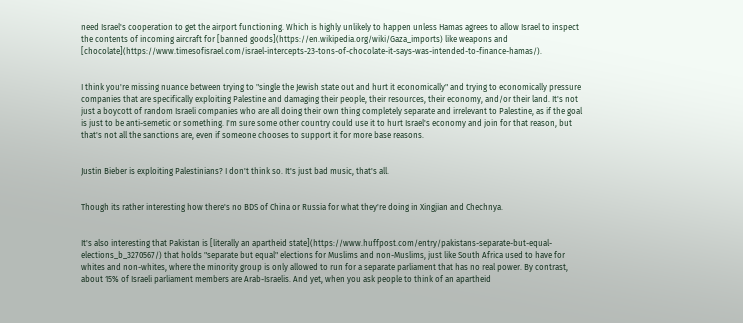need Israel's cooperation to get the airport functioning. Which is highly unlikely to happen unless Hamas agrees to allow Israel to inspect the contents of incoming aircraft for [banned goods](https://en.wikipedia.org/wiki/Gaza_imports) like weapons and [chocolate](https://www.timesofisrael.com/israel-intercepts-23-tons-of-chocolate-it-says-was-intended-to-finance-hamas/).


I think you're missing nuance between trying to "single the Jewish state out and hurt it economically" and trying to economically pressure companies that are specifically exploiting Palestine and damaging their people, their resources, their economy, and/or their land. It's not just a boycott of random Israeli companies who are all doing their own thing completely separate and irrelevant to Palestine, as if the goal is just to be anti-semetic or something. I'm sure some other country could use it to hurt Israel's economy and join for that reason, but that's not all the sanctions are, even if someone chooses to support it for more base reasons.


Justin Bieber is exploiting Palestinians? I don't think so. It's just bad music, that's all.


Though its rather interesting how there's no BDS of China or Russia for what they're doing in Xingjian and Chechnya.


It's also interesting that Pakistan is [literally an apartheid state](https://www.huffpost.com/entry/pakistans-separate-but-equal-elections_b_3270567/) that holds "separate but equal" elections for Muslims and non-Muslims, just like South Africa used to have for whites and non-whites, where the minority group is only allowed to run for a separate parliament that has no real power. By contrast, about 15% of Israeli parliament members are Arab-Israelis. And yet, when you ask people to think of an apartheid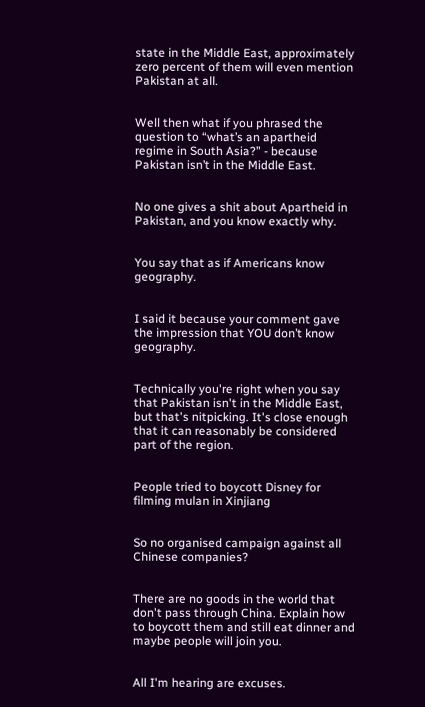state in the Middle East, approximately zero percent of them will even mention Pakistan at all.


Well then what if you phrased the question to “what’s an apartheid regime in South Asia?” - because Pakistan isn’t in the Middle East.


No one gives a shit about Apartheid in Pakistan, and you know exactly why.


You say that as if Americans know geography.


I said it because your comment gave the impression that YOU don’t know geography.


Technically you're right when you say that Pakistan isn't in the Middle East, but that's nitpicking. It's close enough that it can reasonably be considered part of the region.


People tried to boycott Disney for filming mulan in Xinjiang


So no organised campaign against all Chinese companies?


There are no goods in the world that don't pass through China. Explain how to boycott them and still eat dinner and maybe people will join you.


All I'm hearing are excuses.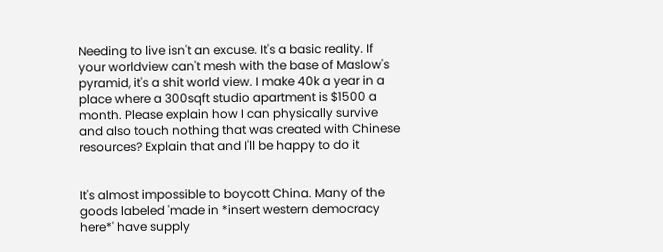Needing to live isn't an excuse. It's a basic reality. If your worldview can't mesh with the base of Maslow's pyramid, it's a shit world view. I make 40k a year in a place where a 300sqft studio apartment is $1500 a month. Please explain how I can physically survive and also touch nothing that was created with Chinese resources? Explain that and I'll be happy to do it


It's almost impossible to boycott China. Many of the goods labeled 'made in *insert western democracy here*' have supply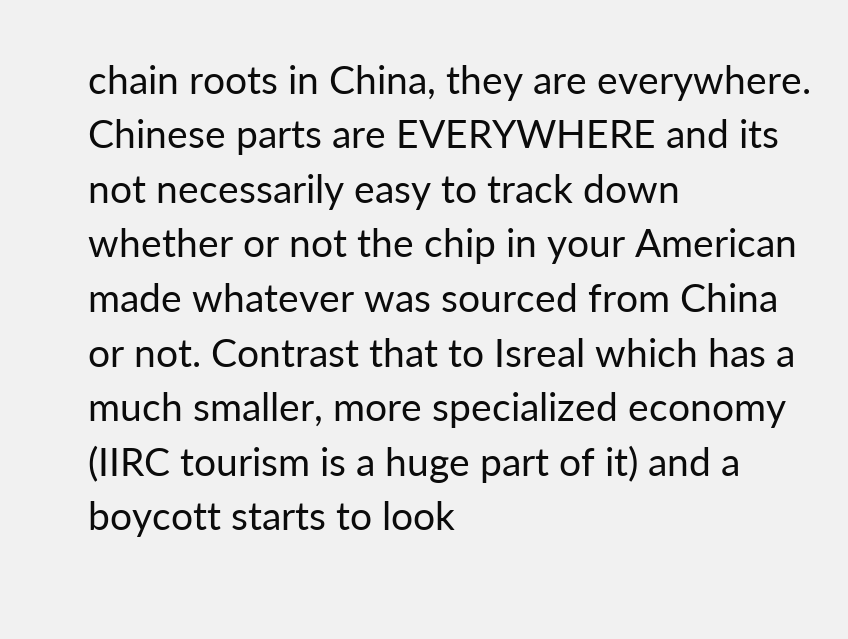chain roots in China, they are everywhere. Chinese parts are EVERYWHERE and its not necessarily easy to track down whether or not the chip in your American made whatever was sourced from China or not. Contrast that to Isreal which has a much smaller, more specialized economy (IIRC tourism is a huge part of it) and a boycott starts to look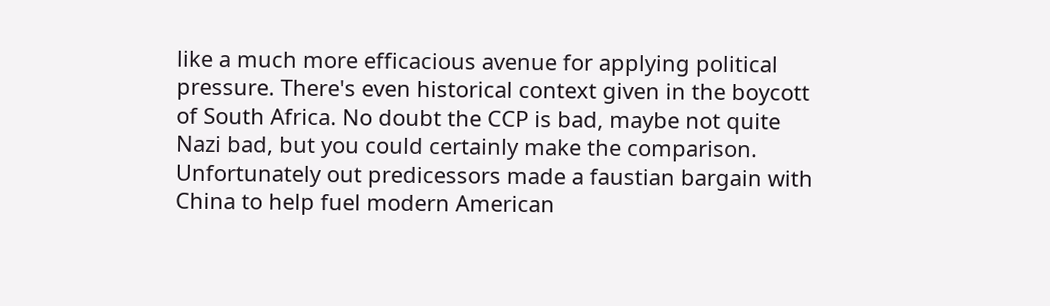like a much more efficacious avenue for applying political pressure. There's even historical context given in the boycott of South Africa. No doubt the CCP is bad, maybe not quite Nazi bad, but you could certainly make the comparison. Unfortunately out predicessors made a faustian bargain with China to help fuel modern American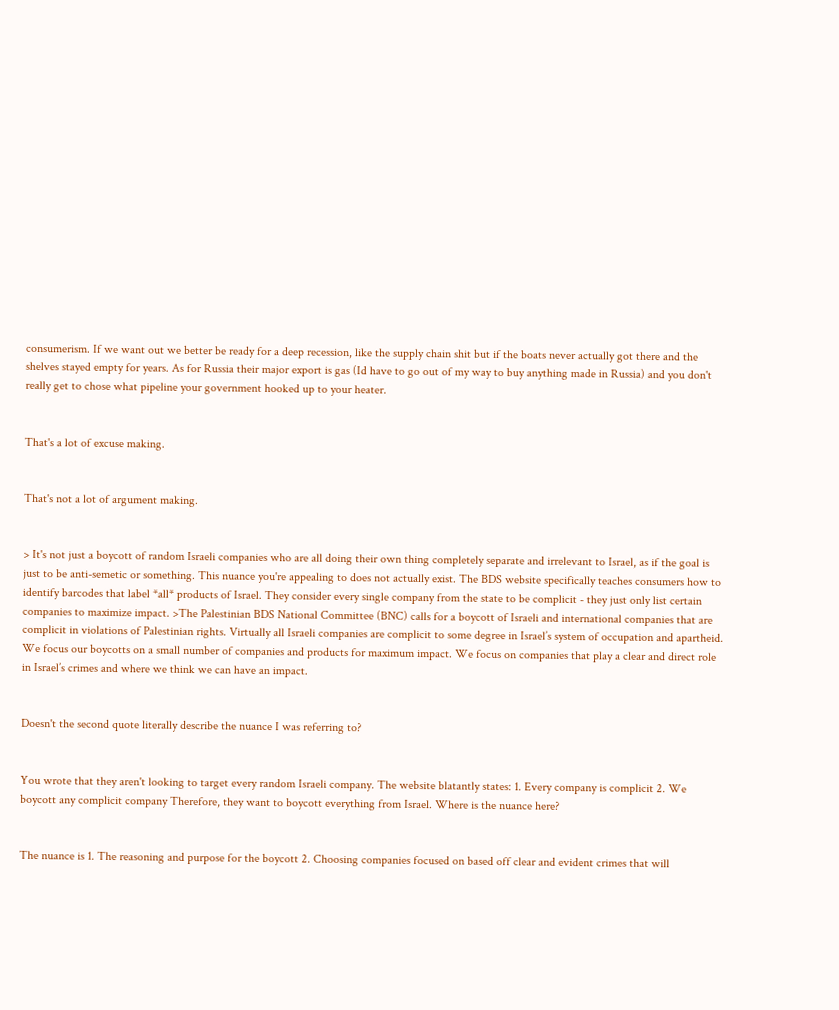consumerism. If we want out we better be ready for a deep recession, like the supply chain shit but if the boats never actually got there and the shelves stayed empty for years. As for Russia their major export is gas (Id have to go out of my way to buy anything made in Russia) and you don't really get to chose what pipeline your government hooked up to your heater.


That's a lot of excuse making.


That's not a lot of argument making.


> It's not just a boycott of random Israeli companies who are all doing their own thing completely separate and irrelevant to Israel, as if the goal is just to be anti-semetic or something. This nuance you're appealing to does not actually exist. The BDS website specifically teaches consumers how to identify barcodes that label *all* products of Israel. They consider every single company from the state to be complicit - they just only list certain companies to maximize impact. >The Palestinian BDS National Committee (BNC) calls for a boycott of Israeli and international companies that are complicit in violations of Palestinian rights. Virtually all Israeli companies are complicit to some degree in Israel’s system of occupation and apartheid. We focus our boycotts on a small number of companies and products for maximum impact. We focus on companies that play a clear and direct role in Israel’s crimes and where we think we can have an impact.


Doesn't the second quote literally describe the nuance I was referring to?


You wrote that they aren't looking to target every random Israeli company. The website blatantly states: 1. Every company is complicit 2. We boycott any complicit company Therefore, they want to boycott everything from Israel. Where is the nuance here?


The nuance is 1. The reasoning and purpose for the boycott 2. Choosing companies focused on based off clear and evident crimes that will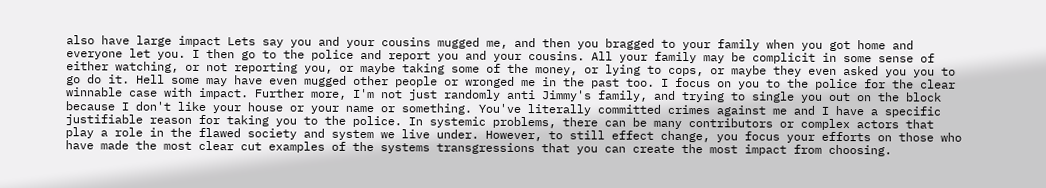also have large impact Lets say you and your cousins mugged me, and then you bragged to your family when you got home and everyone let you. I then go to the police and report you and your cousins. All your family may be complicit in some sense of either watching, or not reporting you, or maybe taking some of the money, or lying to cops, or maybe they even asked you you to go do it. Hell some may have even mugged other people or wronged me in the past too. I focus on you to the police for the clear winnable case with impact. Further more, I'm not just randomly anti Jimmy's family, and trying to single you out on the block because I don't like your house or your name or something. You've literally committed crimes against me and I have a specific justifiable reason for taking you to the police. In systemic problems, there can be many contributors or complex actors that play a role in the flawed society and system we live under. However, to still effect change, you focus your efforts on those who have made the most clear cut examples of the systems transgressions that you can create the most impact from choosing.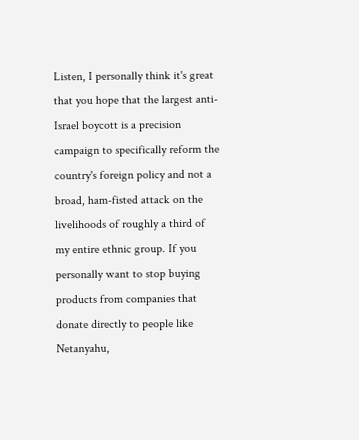Listen, I personally think it's great that you hope that the largest anti-Israel boycott is a precision campaign to specifically reform the country's foreign policy and not a broad, ham-fisted attack on the livelihoods of roughly a third of my entire ethnic group. If you personally want to stop buying products from companies that donate directly to people like Netanyahu,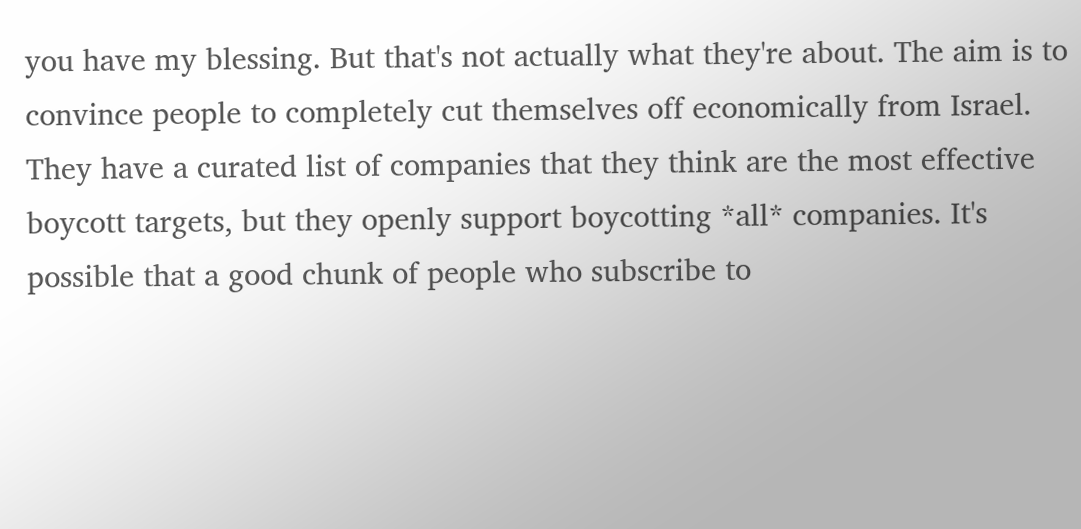you have my blessing. But that's not actually what they're about. The aim is to convince people to completely cut themselves off economically from Israel. They have a curated list of companies that they think are the most effective boycott targets, but they openly support boycotting *all* companies. It's possible that a good chunk of people who subscribe to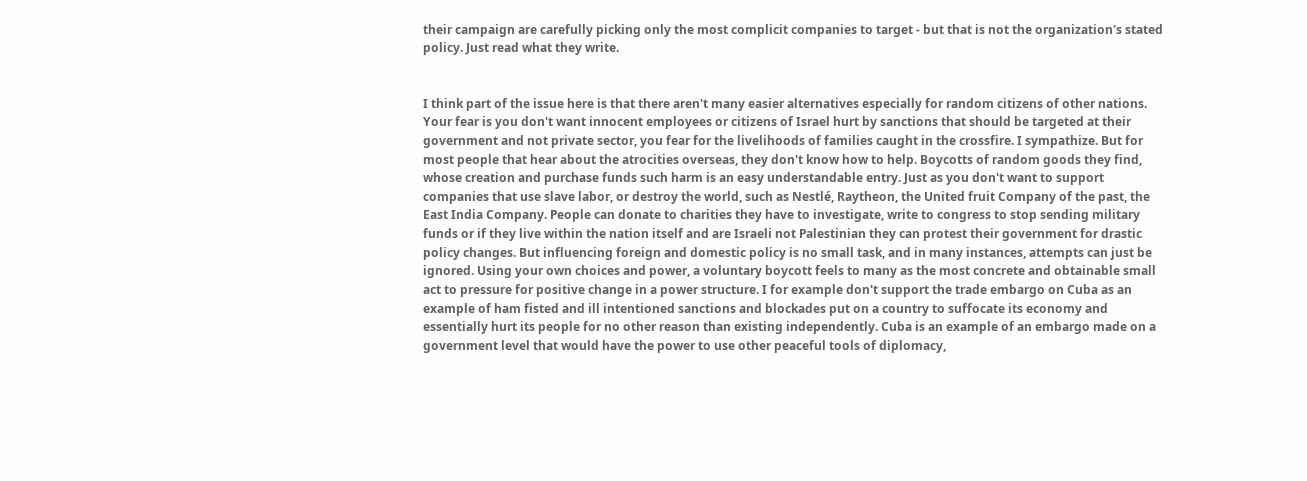their campaign are carefully picking only the most complicit companies to target - but that is not the organization's stated policy. Just read what they write.


I think part of the issue here is that there aren't many easier alternatives especially for random citizens of other nations. Your fear is you don't want innocent employees or citizens of Israel hurt by sanctions that should be targeted at their government and not private sector, you fear for the livelihoods of families caught in the crossfire. I sympathize. But for most people that hear about the atrocities overseas, they don't know how to help. Boycotts of random goods they find, whose creation and purchase funds such harm is an easy understandable entry. Just as you don't want to support companies that use slave labor, or destroy the world, such as Nestlé, Raytheon, the United fruit Company of the past, the East India Company. People can donate to charities they have to investigate, write to congress to stop sending military funds or if they live within the nation itself and are Israeli not Palestinian they can protest their government for drastic policy changes. But influencing foreign and domestic policy is no small task, and in many instances, attempts can just be ignored. Using your own choices and power, a voluntary boycott feels to many as the most concrete and obtainable small act to pressure for positive change in a power structure. I for example don't support the trade embargo on Cuba as an example of ham fisted and ill intentioned sanctions and blockades put on a country to suffocate its economy and essentially hurt its people for no other reason than existing independently. Cuba is an example of an embargo made on a government level that would have the power to use other peaceful tools of diplomacy,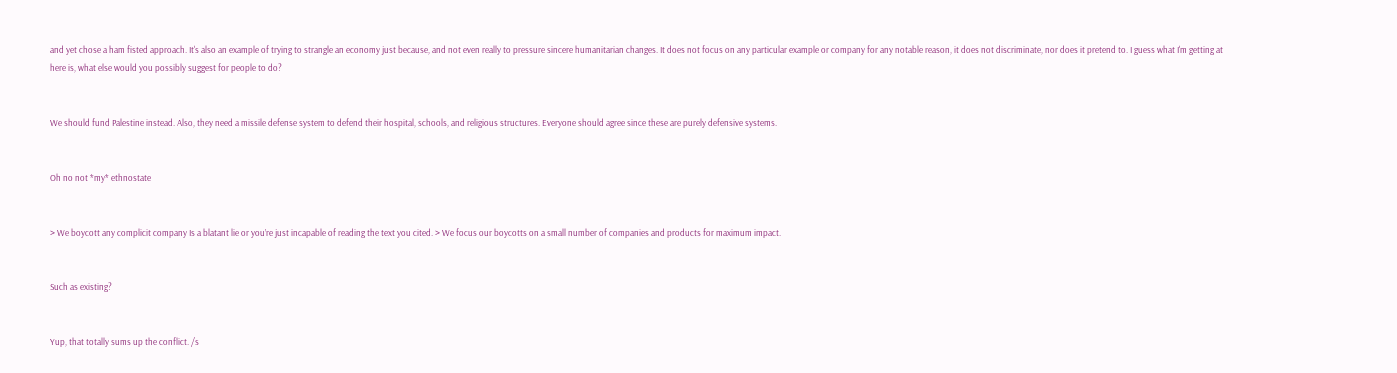and yet chose a ham fisted approach. It's also an example of trying to strangle an economy just because, and not even really to pressure sincere humanitarian changes. It does not focus on any particular example or company for any notable reason, it does not discriminate, nor does it pretend to. I guess what I'm getting at here is, what else would you possibly suggest for people to do?


We should fund Palestine instead. Also, they need a missile defense system to defend their hospital, schools, and religious structures. Everyone should agree since these are purely defensive systems.


Oh no not *my* ethnostate


> We boycott any complicit company Is a blatant lie or you’re just incapable of reading the text you cited. > We focus our boycotts on a small number of companies and products for maximum impact.


Such as existing?


Yup, that totally sums up the conflict. /s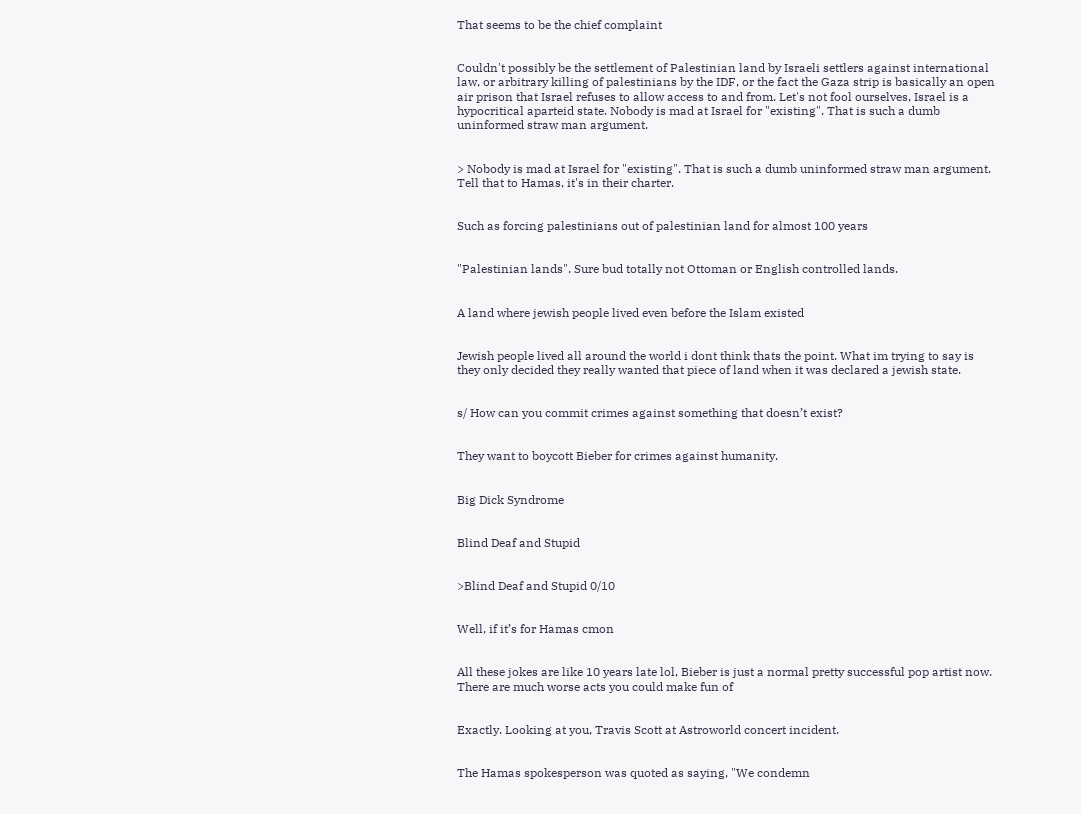That seems to be the chief complaint


Couldn't possibly be the settlement of Palestinian land by Israeli settlers against international law, or arbitrary killing of palestinians by the IDF, or the fact the Gaza strip is basically an open air prison that Israel refuses to allow access to and from. Let's not fool ourselves, Israel is a hypocritical aparteid state. Nobody is mad at Israel for "existing". That is such a dumb uninformed straw man argument.


> Nobody is mad at Israel for "existing". That is such a dumb uninformed straw man argument. Tell that to Hamas, it's in their charter.


Such as forcing palestinians out of palestinian land for almost 100 years


"Palestinian lands". Sure bud totally not Ottoman or English controlled lands.


A land where jewish people lived even before the Islam existed


Jewish people lived all around the world i dont think thats the point. What im trying to say is they only decided they really wanted that piece of land when it was declared a jewish state.


s/ How can you commit crimes against something that doesn’t exist?


They want to boycott Bieber for crimes against humanity.


Big Dick Syndrome


Blind Deaf and Stupid


>Blind Deaf and Stupid 0/10


Well, if it’s for Hamas cmon


All these jokes are like 10 years late lol, Bieber is just a normal pretty successful pop artist now. There are much worse acts you could make fun of


Exactly. Looking at you, Travis Scott at Astroworld concert incident.


The Hamas spokesperson was quoted as saying, "We condemn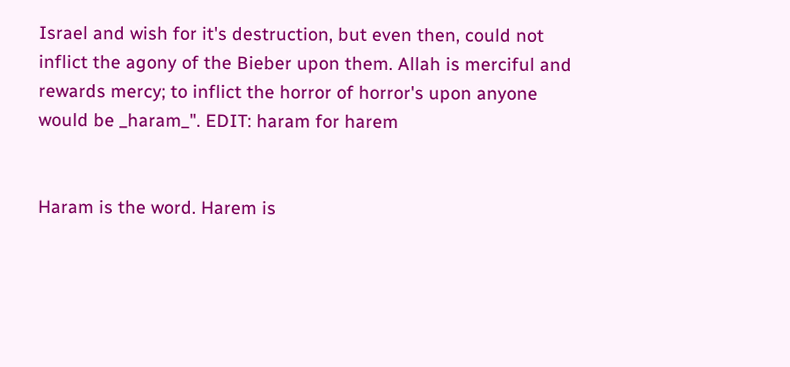Israel and wish for it's destruction, but even then, could not inflict the agony of the Bieber upon them. Allah is merciful and rewards mercy; to inflict the horror of horror's upon anyone would be _haram_". EDIT: haram for harem


Haram is the word. Harem is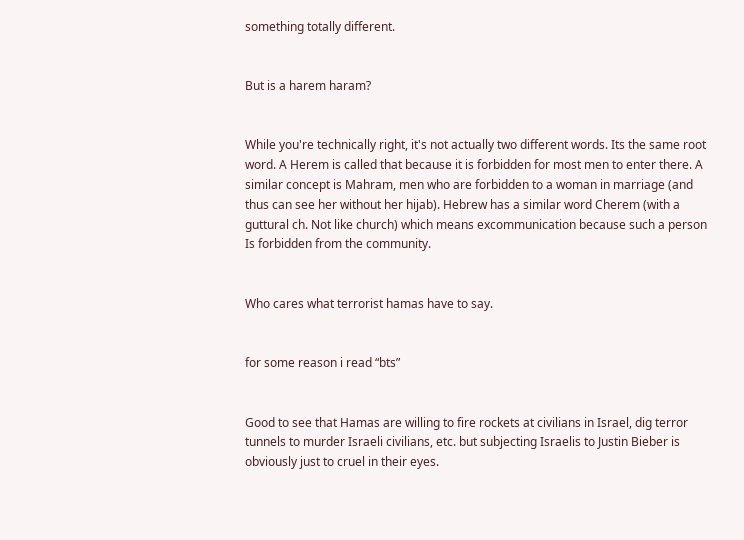something totally different.


But is a harem haram?


While you're technically right, it's not actually two different words. Its the same root word. A Herem is called that because it is forbidden for most men to enter there. A similar concept is Mahram, men who are forbidden to a woman in marriage (and thus can see her without her hijab). Hebrew has a similar word Cherem (with a guttural ch. Not like church) which means excommunication because such a person Is forbidden from the community.


Who cares what terrorist hamas have to say.


for some reason i read “bts”


Good to see that Hamas are willing to fire rockets at civilians in Israel, dig terror tunnels to murder Israeli civilians, etc. but subjecting Israelis to Justin Bieber is obviously just to cruel in their eyes.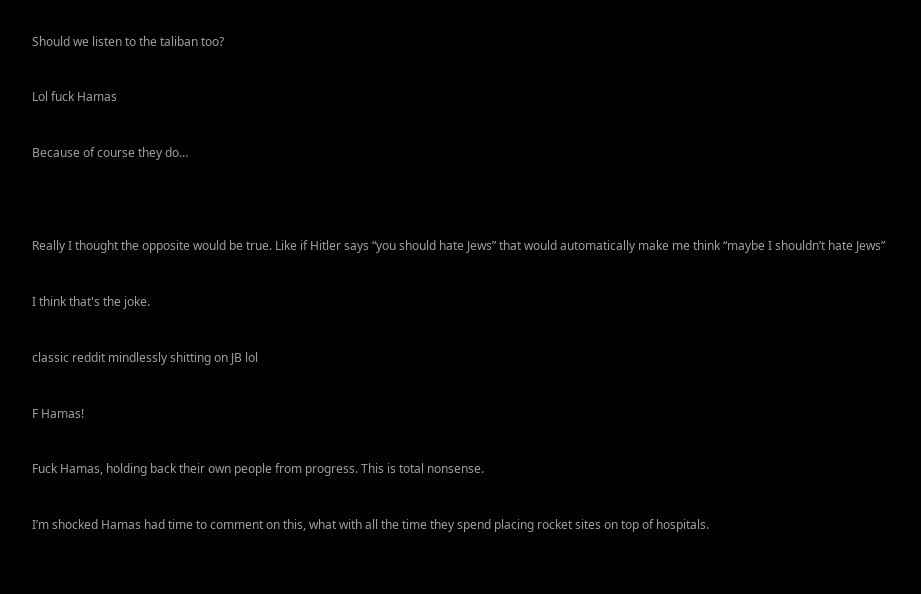Should we listen to the taliban too?


Lol fuck Hamas


Because of course they do…




Really I thought the opposite would be true. Like if Hitler says “you should hate Jews” that would automatically make me think “maybe I shouldn’t hate Jews”


I think that's the joke.


classic reddit mindlessly shitting on JB lol


F Hamas!


Fuck Hamas, holding back their own people from progress. This is total nonsense.


I’m shocked Hamas had time to comment on this, what with all the time they spend placing rocket sites on top of hospitals.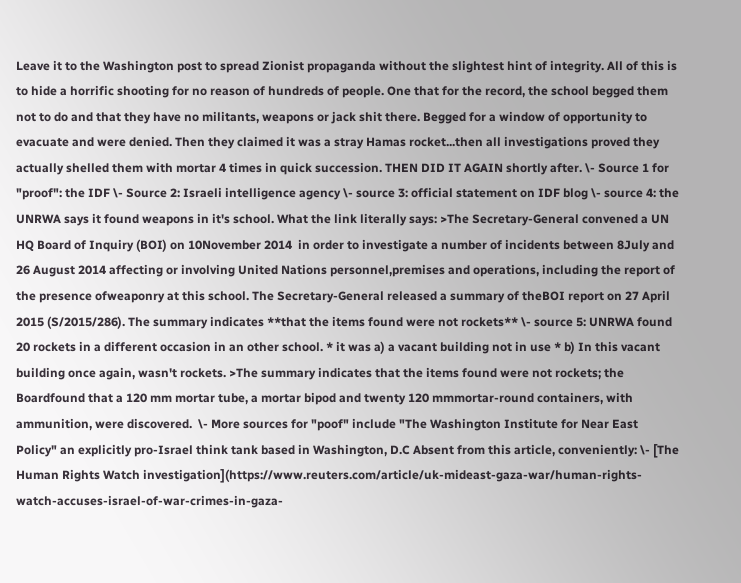Leave it to the Washington post to spread Zionist propaganda without the slightest hint of integrity. All of this is to hide a horrific shooting for no reason of hundreds of people. One that for the record, the school begged them not to do and that they have no militants, weapons or jack shit there. Begged for a window of opportunity to evacuate and were denied. Then they claimed it was a stray Hamas rocket...then all investigations proved they actually shelled them with mortar 4 times in quick succession. THEN DID IT AGAIN shortly after. \- Source 1 for "proof": the IDF \- Source 2: Israeli intelligence agency \- source 3: official statement on IDF blog \- source 4: the UNRWA says it found weapons in it's school. What the link literally says: >The Secretary-General convened a UN HQ Board of Inquiry (BOI) on 10November 2014  in order to investigate a number of incidents between 8July and 26 August 2014 affecting or involving United Nations personnel,premises and operations, including the report of the presence ofweaponry at this school. The Secretary-General released a summary of theBOI report on 27 April 2015 (S/2015/286). The summary indicates **that the items found were not rockets** \- source 5: UNRWA found 20 rockets in a different occasion in an other school. * it was a) a vacant building not in use * b) In this vacant building once again, wasn't rockets. >The summary indicates that the items found were not rockets; the Boardfound that a 120 mm mortar tube, a mortar bipod and twenty 120 mmmortar-round containers, with ammunition, were discovered.  \- More sources for "poof" include "The Washington Institute for Near East Policy" an explicitly pro-Israel think tank based in Washington, D.C Absent from this article, conveniently: \- [The Human Rights Watch investigation](https://www.reuters.com/article/uk-mideast-gaza-war/human-rights-watch-accuses-israel-of-war-crimes-in-gaza-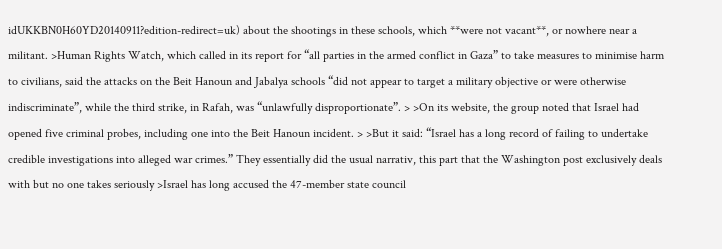idUKKBN0H60YD20140911?edition-redirect=uk) about the shootings in these schools, which **were not vacant**, or nowhere near a militant. >Human Rights Watch, which called in its report for “all parties in the armed conflict in Gaza” to take measures to minimise harm to civilians, said the attacks on the Beit Hanoun and Jabalya schools “did not appear to target a military objective or were otherwise indiscriminate”, while the third strike, in Rafah, was “unlawfully disproportionate”. > >On its website, the group noted that Israel had opened five criminal probes, including one into the Beit Hanoun incident. > >But it said: “Israel has a long record of failing to undertake credible investigations into alleged war crimes.” They essentially did the usual narrativ, this part that the Washington post exclusively deals with but no one takes seriously >Israel has long accused the 47-member state council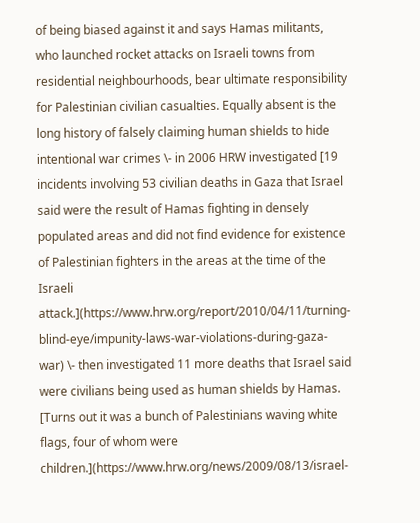of being biased against it and says Hamas militants, who launched rocket attacks on Israeli towns from residential neighbourhoods, bear ultimate responsibility for Palestinian civilian casualties. Equally absent is the long history of falsely claiming human shields to hide intentional war crimes \- in 2006 HRW investigated [19 incidents involving 53 civilian deaths in Gaza that Israel said were the result of Hamas fighting in densely populated areas and did not find evidence for existence of Palestinian fighters in the areas at the time of the Israeli attack.](https://www.hrw.org/report/2010/04/11/turning-blind-eye/impunity-laws-war-violations-during-gaza-war) \- then investigated 11 more deaths that Israel said were civilians being used as human shields by Hamas. [Turns out it was a bunch of Palestinians waving white flags, four of whom were children.](https://www.hrw.org/news/2009/08/13/israel-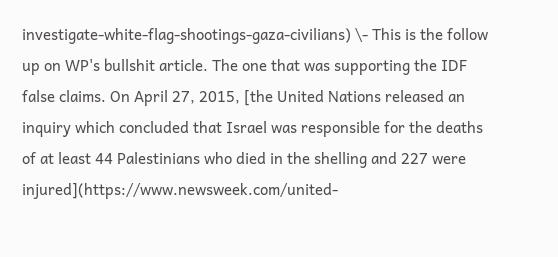investigate-white-flag-shootings-gaza-civilians) \- This is the follow up on WP's bullshit article. The one that was supporting the IDF false claims. On April 27, 2015, [the United Nations released an inquiry which concluded that Israel was responsible for the deaths of at least 44 Palestinians who died in the shelling and 227 were injured](https://www.newsweek.com/united-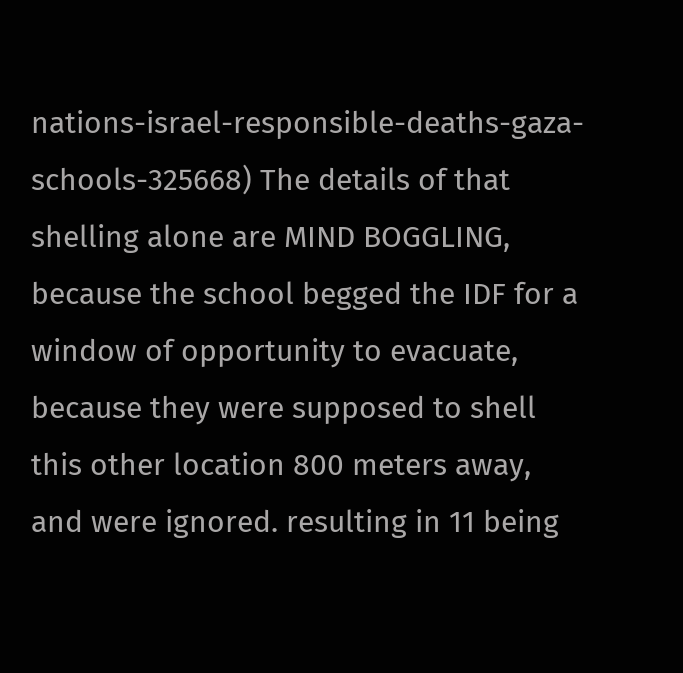nations-israel-responsible-deaths-gaza-schools-325668) The details of that shelling alone are MIND BOGGLING, because the school begged the IDF for a window of opportunity to evacuate, because they were supposed to shell this other location 800 meters away, and were ignored. resulting in 11 being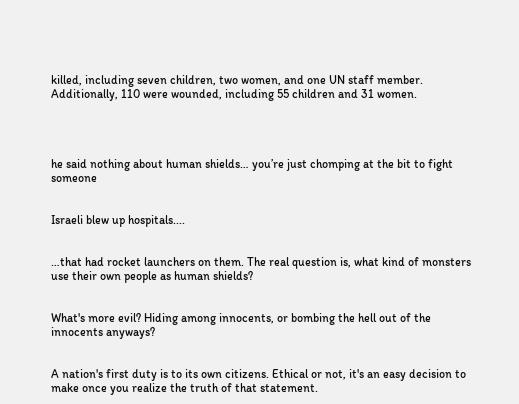killed, including seven children, two women, and one UN staff member. Additionally, 110 were wounded, including 55 children and 31 women.




he said nothing about human shields… you’re just chomping at the bit to fight someone


Israeli blew up hospitals....


…that had rocket launchers on them. The real question is, what kind of monsters use their own people as human shields?


What's more evil? Hiding among innocents, or bombing the hell out of the innocents anyways?


A nation's first duty is to its own citizens. Ethical or not, it's an easy decision to make once you realize the truth of that statement.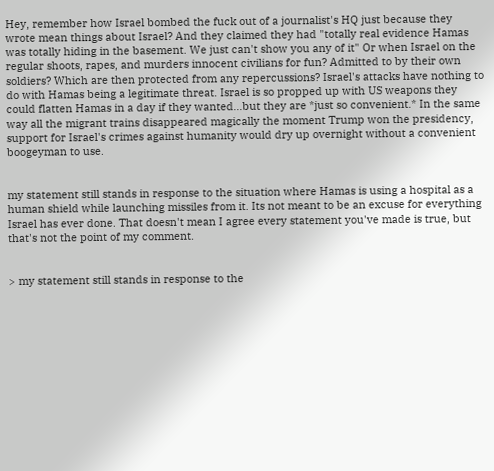Hey, remember how Israel bombed the fuck out of a journalist's HQ just because they wrote mean things about Israel? And they claimed they had "totally real evidence Hamas was totally hiding in the basement. We just can't show you any of it" Or when Israel on the regular shoots, rapes, and murders innocent civilians for fun? Admitted to by their own soldiers? Which are then protected from any repercussions? Israel's attacks have nothing to do with Hamas being a legitimate threat. Israel is so propped up with US weapons they could flatten Hamas in a day if they wanted...but they are *just so convenient.* In the same way all the migrant trains disappeared magically the moment Trump won the presidency, support for Israel's crimes against humanity would dry up overnight without a convenient boogeyman to use.


my statement still stands in response to the situation where Hamas is using a hospital as a human shield while launching missiles from it. Its not meant to be an excuse for everything Israel has ever done. That doesn't mean I agree every statement you've made is true, but that's not the point of my comment.


> my statement still stands in response to the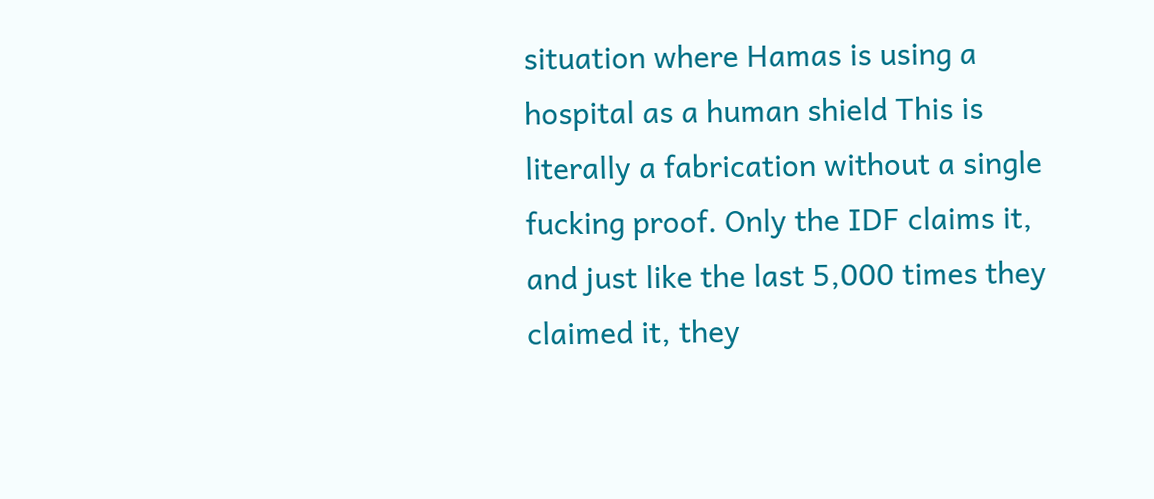situation where Hamas is using a hospital as a human shield This is literally a fabrication without a single fucking proof. Only the IDF claims it, and just like the last 5,000 times they claimed it, they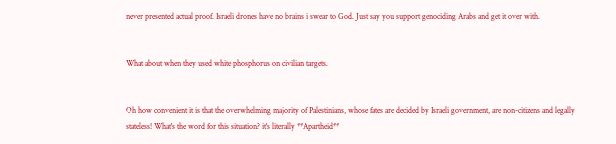never presented actual proof. Israeli drones have no brains i swear to God. Just say you support genociding Arabs and get it over with.


What about when they used white phosphorus on civilian targets.


Oh how convenient it is that the overwhelming majority of Palestinians, whose fates are decided by Israeli government, are non-citizens and legally stateless! What's the word for this situation? it's literally **Apartheid**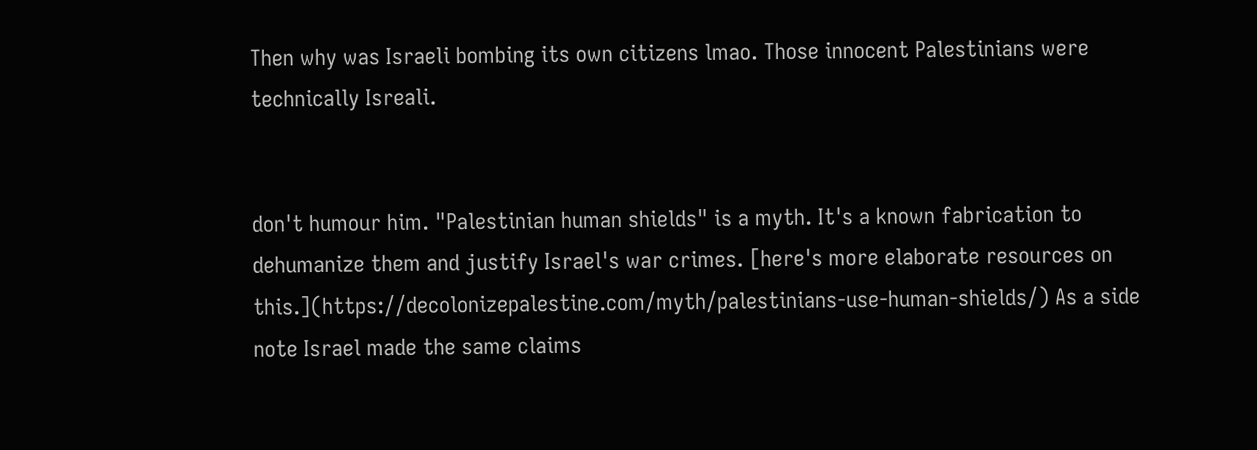Then why was Israeli bombing its own citizens lmao. Those innocent Palestinians were technically Isreali.


don't humour him. "Palestinian human shields" is a myth. It's a known fabrication to dehumanize them and justify Israel's war crimes. [here's more elaborate resources on this.](https://decolonizepalestine.com/myth/palestinians-use-human-shields/) As a side note Israel made the same claims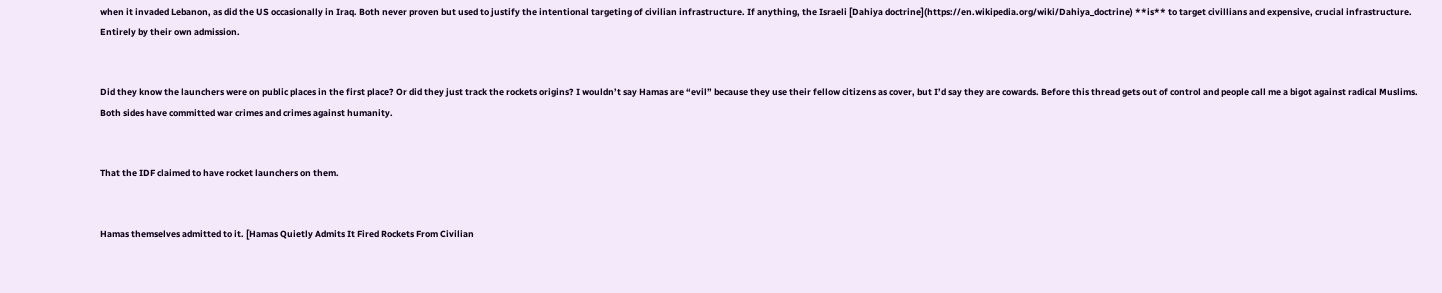when it invaded Lebanon, as did the US occasionally in Iraq. Both never proven but used to justify the intentional targeting of civilian infrastructure. If anything, the Israeli [Dahiya doctrine](https://en.wikipedia.org/wiki/Dahiya_doctrine) **is** to target civillians and expensive, crucial infrastructure. Entirely by their own admission.


Did they know the launchers were on public places in the first place? Or did they just track the rockets origins? I wouldn’t say Hamas are “evil” because they use their fellow citizens as cover, but I’d say they are cowards. Before this thread gets out of control and people call me a bigot against radical Muslims. Both sides have committed war crimes and crimes against humanity.


That the IDF claimed to have rocket launchers on them.


Hamas themselves admitted to it. [Hamas Quietly Admits It Fired Rockets From Civilian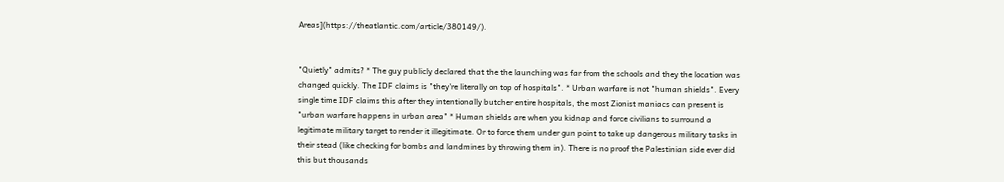Areas](https://theatlantic.com/article/380149/).


"Quietly" admits? * The guy publicly declared that the the launching was far from the schools and they the location was changed quickly. The IDF claims is "they're literally on top of hospitals". * Urban warfare is not "human shields". Every single time IDF claims this after they intentionally butcher entire hospitals, the most Zionist maniacs can present is "urban warfare happens in urban area" * Human shields are when you kidnap and force civilians to surround a legitimate military target to render it illegitimate. Or to force them under gun point to take up dangerous military tasks in their stead (like checking for bombs and landmines by throwing them in). There is no proof the Palestinian side ever did this but thousands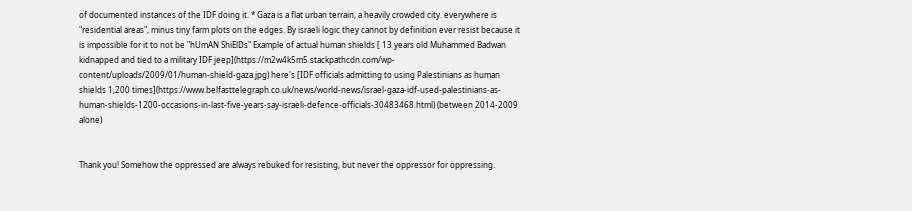of documented instances of the IDF doing it. * Gaza is a flat urban terrain, a heavily crowded city. everywhere is "residential areas", minus tiny farm plots on the edges. By israeli logic they cannot by definition ever resist because it is impossible for it to not be "hUmAN ShiElDs" Example of actual human shields [ 13 years old Muhammed Badwan kidnapped and tied to a military IDF jeep](https://m2w4k5m5.stackpathcdn.com/wp-content/uploads/2009/01/human-shield-gaza.jpg) here's [IDF officials admitting to using Palestinians as human shields 1,200 times](https://www.belfasttelegraph.co.uk/news/world-news/israel-gaza-idf-used-palestinians-as-human-shields-1200-occasions-in-last-five-years-say-israeli-defence-officials-30483468.html) (between 2014-2009 alone)


Thank you! Somehow the oppressed are always rebuked for resisting, but never the oppressor for oppressing.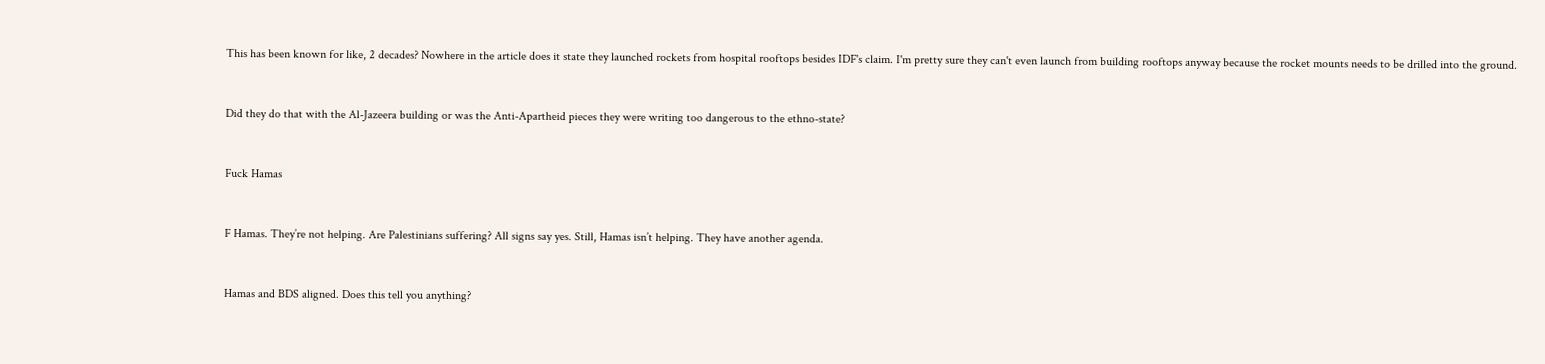This has been known for like, 2 decades? Nowhere in the article does it state they launched rockets from hospital rooftops besides IDF's claim. I'm pretty sure they can't even launch from building rooftops anyway because the rocket mounts needs to be drilled into the ground.


Did they do that with the Al-Jazeera building or was the Anti-Apartheid pieces they were writing too dangerous to the ethno-state?


Fuck Hamas


F Hamas. They’re not helping. Are Palestinians suffering? All signs say yes. Still, Hamas isn’t helping. They have another agenda.


Hamas and BDS aligned. Does this tell you anything?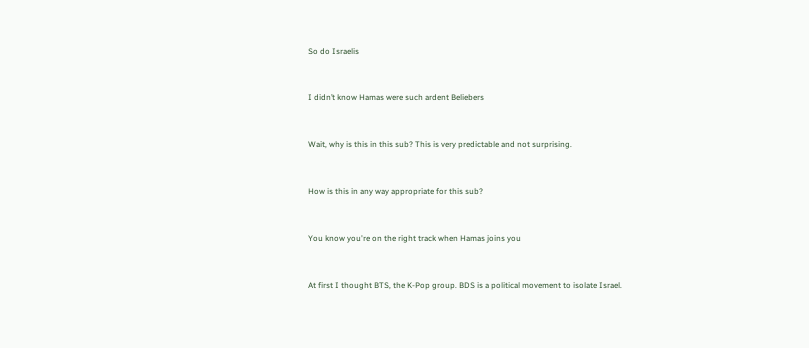So do Israelis


I didn’t know Hamas were such ardent Beliebers


Wait, why is this in this sub? This is very predictable and not surprising.


How is this in any way appropriate for this sub?


You know you're on the right track when Hamas joins you


At first I thought BTS, the K-Pop group. BDS is a political movement to isolate Israel.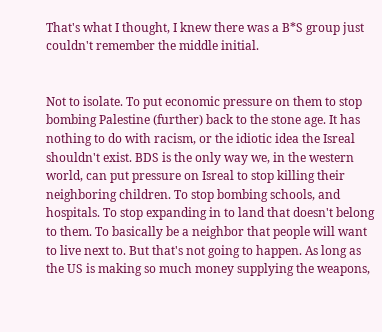That's what I thought, I knew there was a B*S group just couldn't remember the middle initial.


Not to isolate. To put economic pressure on them to stop bombing Palestine (further) back to the stone age. It has nothing to do with racism, or the idiotic idea the Isreal shouldn't exist. BDS is the only way we, in the western world, can put pressure on Isreal to stop killing their neighboring children. To stop bombing schools, and hospitals. To stop expanding in to land that doesn't belong to them. To basically be a neighbor that people will want to live next to. But that's not going to happen. As long as the US is making so much money supplying the weapons,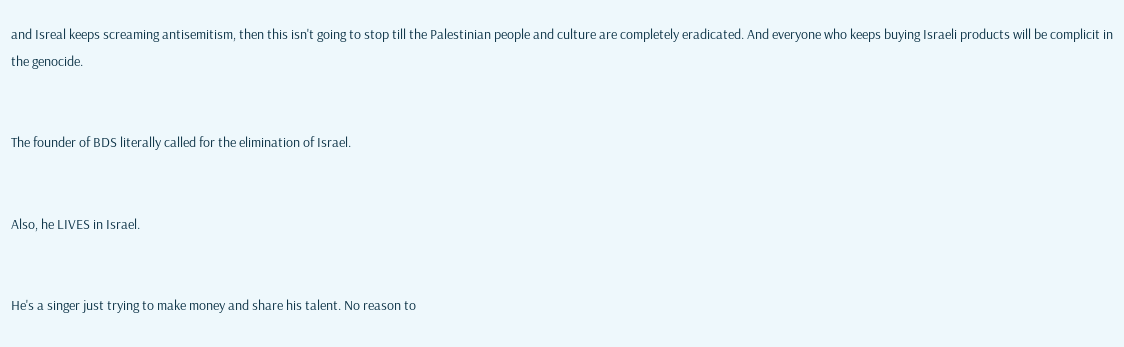and Isreal keeps screaming antisemitism, then this isn't going to stop till the Palestinian people and culture are completely eradicated. And everyone who keeps buying Israeli products will be complicit in the genocide.


The founder of BDS literally called for the elimination of Israel.


Also, he LIVES in Israel.


He's a singer just trying to make money and share his talent. No reason to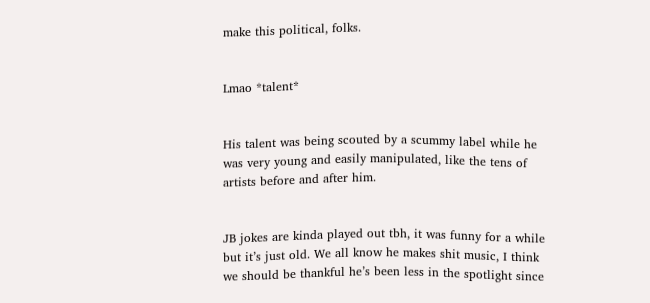make this political, folks.


Lmao *talent*


His talent was being scouted by a scummy label while he was very young and easily manipulated, like the tens of artists before and after him.


JB jokes are kinda played out tbh, it was funny for a while but it’s just old. We all know he makes shit music, I think we should be thankful he’s been less in the spotlight since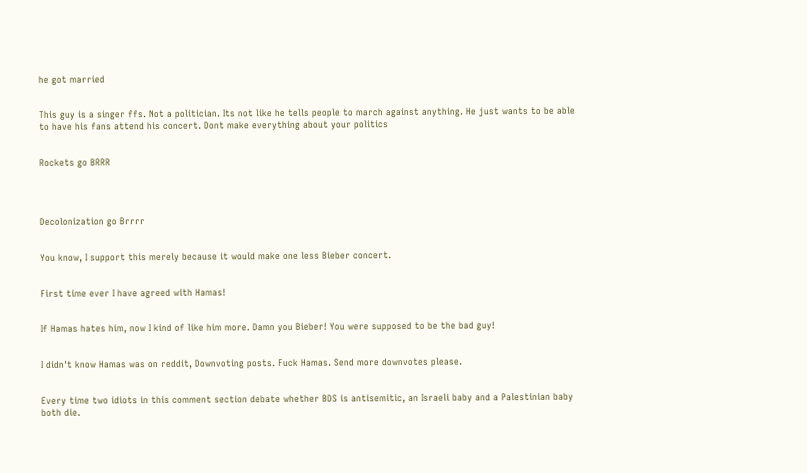he got married


This guy is a singer ffs. Not a politician. Its not like he tells people to march against anything. He just wants to be able to have his fans attend his concert. Dont make everything about your politics


Rockets go BRRR




Decolonization go Brrrr


You know, I support this merely because it would make one less Bieber concert.


First time ever I have agreed with Hamas!


If Hamas hates him, now I kind of like him more. Damn you Bieber! You were supposed to be the bad guy!


I didn't know Hamas was on reddit, Downvoting posts. Fuck Hamas. Send more downvotes please.


Every time two idiots in this comment section debate whether BDS is antisemitic, an Israeli baby and a Palestinian baby both die.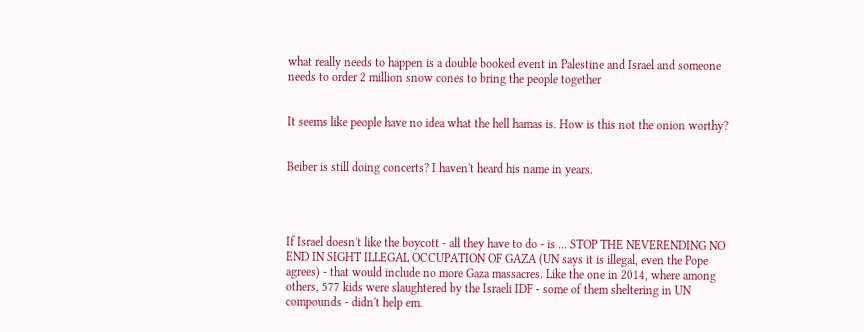what really needs to happen is a double booked event in Palestine and Israel and someone needs to order 2 million snow cones to bring the people together


It seems like people have no idea what the hell hamas is. How is this not the onion worthy?


Beiber is still doing concerts? I haven't heard his name in years.




If Israel doesn't like the boycott - all they have to do - is ... STOP THE NEVERENDING NO END IN SIGHT ILLEGAL OCCUPATION OF GAZA (UN says it is illegal, even the Pope agrees) - that would include no more Gaza massacres. Like the one in 2014, where among others, 577 kids were slaughtered by the Israeli IDF - some of them sheltering in UN compounds - didn't help em.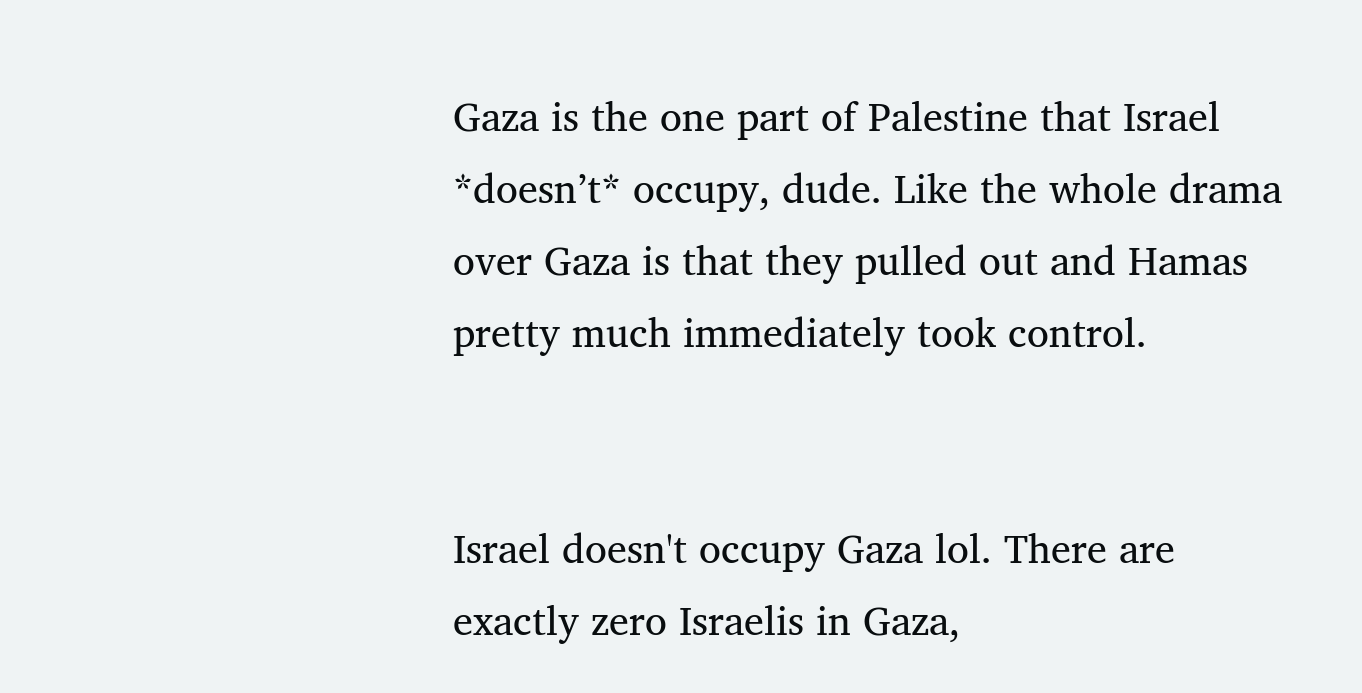Gaza is the one part of Palestine that Israel *doesn’t* occupy, dude. Like the whole drama over Gaza is that they pulled out and Hamas pretty much immediately took control.


Israel doesn't occupy Gaza lol. There are exactly zero Israelis in Gaza,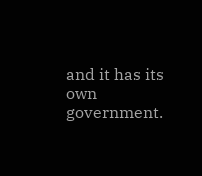and it has its own government.